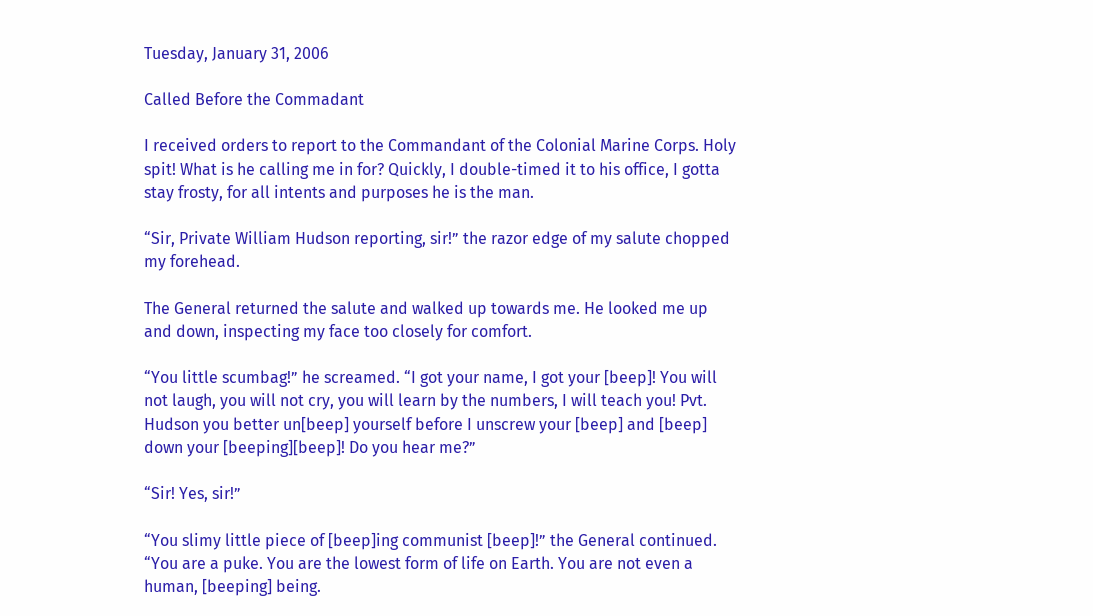Tuesday, January 31, 2006

Called Before the Commadant

I received orders to report to the Commandant of the Colonial Marine Corps. Holy spit! What is he calling me in for? Quickly, I double-timed it to his office, I gotta stay frosty, for all intents and purposes he is the man.

“Sir, Private William Hudson reporting, sir!” the razor edge of my salute chopped my forehead.

The General returned the salute and walked up towards me. He looked me up and down, inspecting my face too closely for comfort.

“You little scumbag!” he screamed. “I got your name, I got your [beep]! You will not laugh, you will not cry, you will learn by the numbers, I will teach you! Pvt. Hudson you better un[beep] yourself before I unscrew your [beep] and [beep] down your [beeping][beep]! Do you hear me?”

“Sir! Yes, sir!”

“You slimy little piece of [beep]ing communist [beep]!” the General continued. “You are a puke. You are the lowest form of life on Earth. You are not even a human, [beeping] being.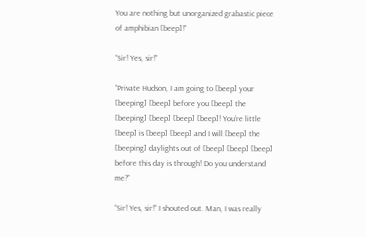You are nothing but unorganized grabastic piece of amphibian [beep]!”

“Sir! Yes, sir!”

“Private Hudson, I am going to [beep] your [beeping] [beep] before you [beep] the [beeping] [beep] [beep] [beep]! You’re little [beep] is [beep] [beep] and I will [beep] the [beeping] daylights out of [beep] [beep] [beep] before this day is through! Do you understand me?”

“Sir! Yes, sir!” I shouted out. Man, I was really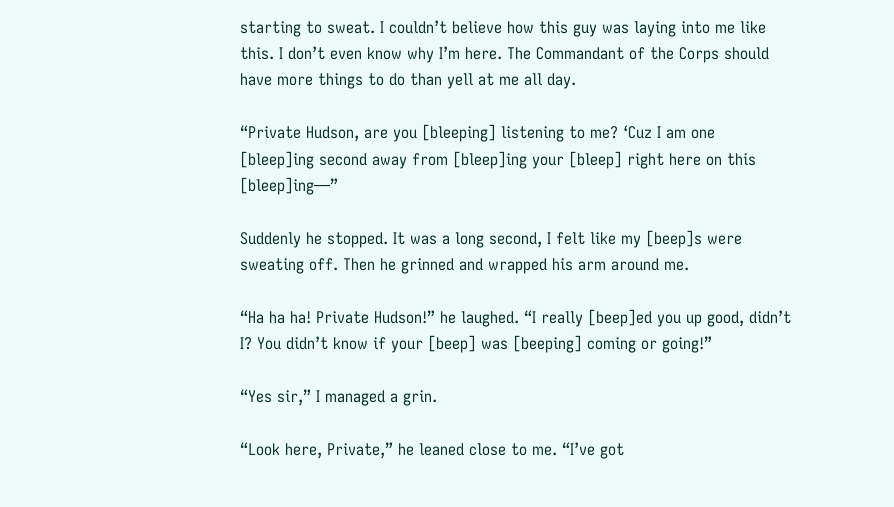starting to sweat. I couldn’t believe how this guy was laying into me like this. I don’t even know why I’m here. The Commandant of the Corps should have more things to do than yell at me all day.

“Private Hudson, are you [bleeping] listening to me? ‘Cuz I am one [bleep]ing second away from [bleep]ing your [bleep] right here on this [bleep]ing—”

Suddenly he stopped. It was a long second, I felt like my [beep]s were sweating off. Then he grinned and wrapped his arm around me.

“Ha ha ha! Private Hudson!” he laughed. “I really [beep]ed you up good, didn’t I? You didn’t know if your [beep] was [beeping] coming or going!”

“Yes sir,” I managed a grin.

“Look here, Private,” he leaned close to me. “I’ve got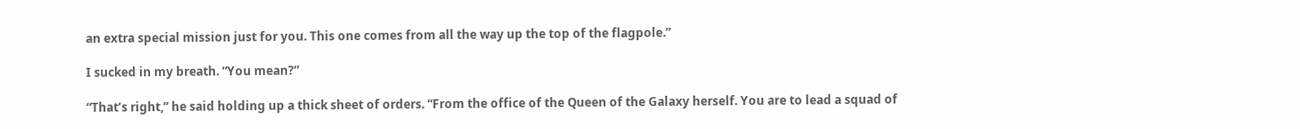an extra special mission just for you. This one comes from all the way up the top of the flagpole.”

I sucked in my breath. “You mean?”

“That’s right,” he said holding up a thick sheet of orders. “From the office of the Queen of the Galaxy herself. You are to lead a squad of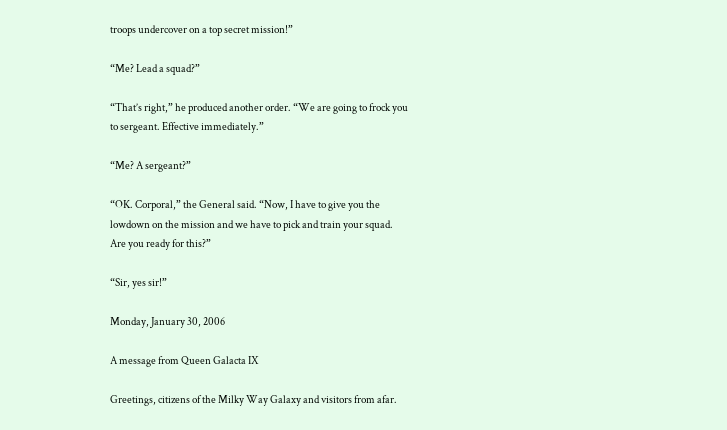troops undercover on a top secret mission!”

“Me? Lead a squad?”

“That’s right,” he produced another order. “We are going to frock you to sergeant. Effective immediately.”

“Me? A sergeant?”

“OK. Corporal,” the General said. “Now, I have to give you the lowdown on the mission and we have to pick and train your squad. Are you ready for this?”

“Sir, yes sir!”

Monday, January 30, 2006

A message from Queen Galacta IX

Greetings, citizens of the Milky Way Galaxy and visitors from afar.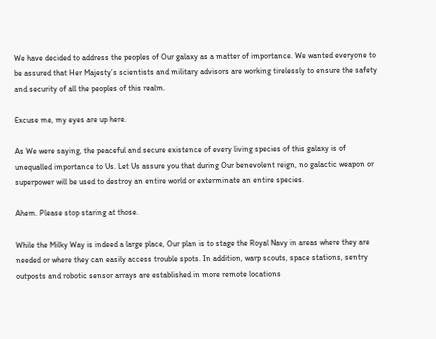We have decided to address the peoples of Our galaxy as a matter of importance. We wanted everyone to be assured that Her Majesty’s scientists and military advisors are working tirelessly to ensure the safety and security of all the peoples of this realm.

Excuse me, my eyes are up here.

As We were saying, the peaceful and secure existence of every living species of this galaxy is of unequalled importance to Us. Let Us assure you that during Our benevolent reign, no galactic weapon or superpower will be used to destroy an entire world or exterminate an entire species.

Ahem. Please stop staring at those.

While the Milky Way is indeed a large place, Our plan is to stage the Royal Navy in areas where they are needed or where they can easily access trouble spots. In addition, warp scouts, space stations, sentry outposts and robotic sensor arrays are established in more remote locations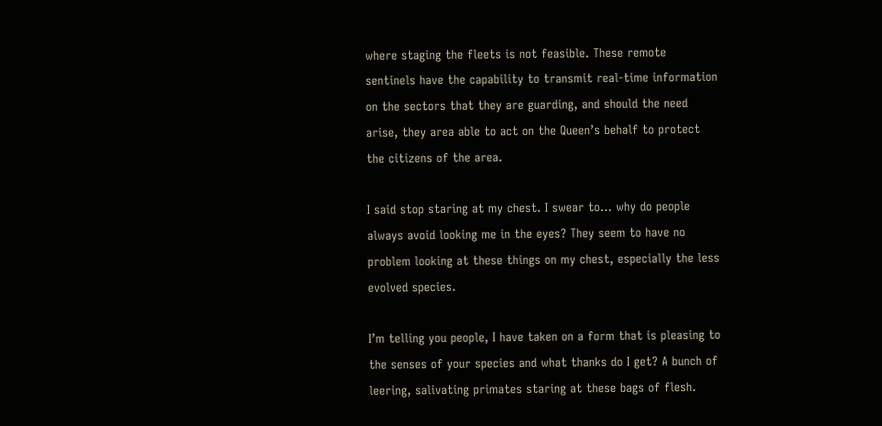where staging the fleets is not feasible. These remote sentinels have the capability to transmit real-time information on the sectors that they are guarding, and should the need arise, they area able to act on the Queen’s behalf to protect the citizens of the area.

I said stop staring at my chest. I swear to… why do people always avoid looking me in the eyes? They seem to have no problem looking at these things on my chest, especially the less evolved species.

I’m telling you people, I have taken on a form that is pleasing to the senses of your species and what thanks do I get? A bunch of leering, salivating primates staring at these bags of flesh.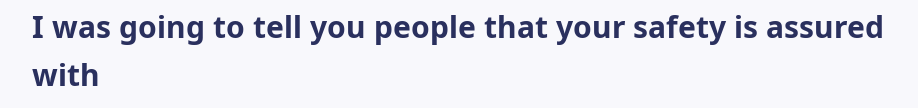I was going to tell you people that your safety is assured with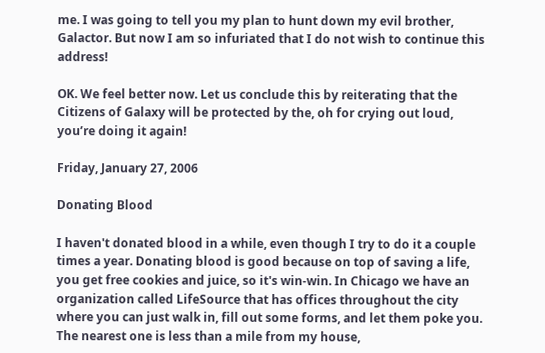me. I was going to tell you my plan to hunt down my evil brother, Galactor. But now I am so infuriated that I do not wish to continue this address!

OK. We feel better now. Let us conclude this by reiterating that the Citizens of Galaxy will be protected by the, oh for crying out loud, you’re doing it again!

Friday, January 27, 2006

Donating Blood

I haven't donated blood in a while, even though I try to do it a couple times a year. Donating blood is good because on top of saving a life, you get free cookies and juice, so it's win-win. In Chicago we have an organization called LifeSource that has offices throughout the city where you can just walk in, fill out some forms, and let them poke you. The nearest one is less than a mile from my house,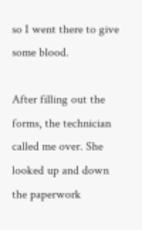so I went there to give some blood.

After filling out the forms, the technician called me over. She looked up and down the paperwork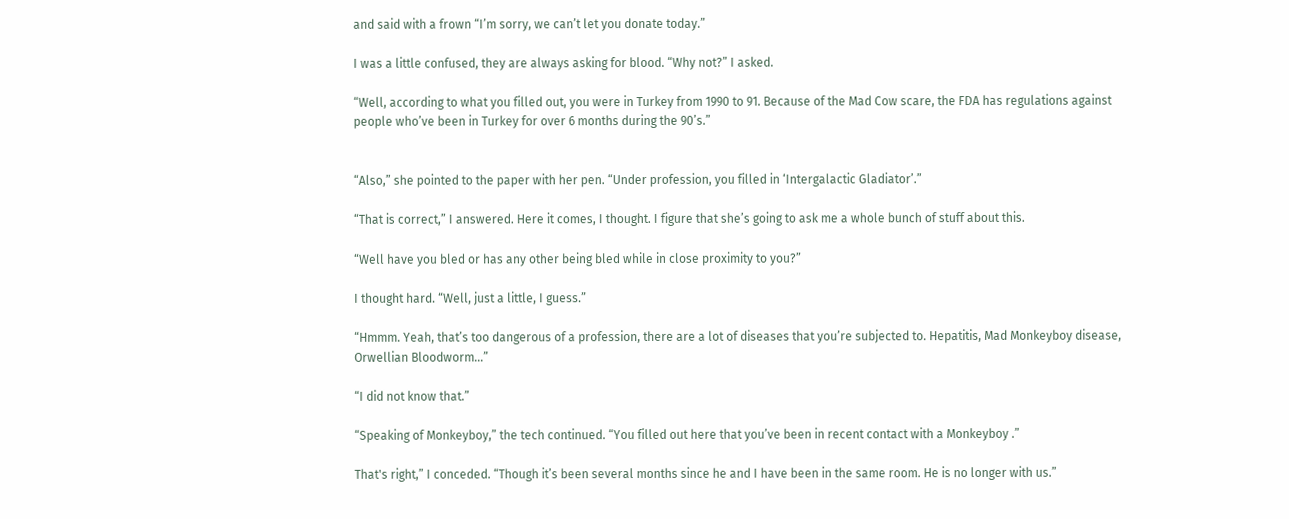and said with a frown “I’m sorry, we can’t let you donate today.”

I was a little confused, they are always asking for blood. “Why not?” I asked.

“Well, according to what you filled out, you were in Turkey from 1990 to 91. Because of the Mad Cow scare, the FDA has regulations against people who’ve been in Turkey for over 6 months during the 90’s.”


“Also,” she pointed to the paper with her pen. “Under profession, you filled in ‘Intergalactic Gladiator’.”

“That is correct,” I answered. Here it comes, I thought. I figure that she’s going to ask me a whole bunch of stuff about this.

“Well have you bled or has any other being bled while in close proximity to you?”

I thought hard. “Well, just a little, I guess.”

“Hmmm. Yeah, that’s too dangerous of a profession, there are a lot of diseases that you’re subjected to. Hepatitis, Mad Monkeyboy disease, Orwellian Bloodworm…”

“I did not know that.”

“Speaking of Monkeyboy,” the tech continued. “You filled out here that you’ve been in recent contact with a Monkeyboy .”

That's right,” I conceded. “Though it’s been several months since he and I have been in the same room. He is no longer with us.”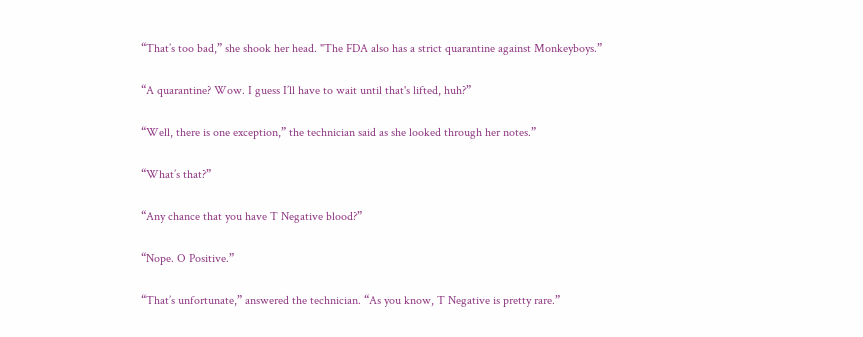“That’s too bad,” she shook her head. "The FDA also has a strict quarantine against Monkeyboys.”

“A quarantine? Wow. I guess I’ll have to wait until that's lifted, huh?”

“Well, there is one exception,” the technician said as she looked through her notes.”

“What’s that?”

“Any chance that you have T Negative blood?”

“Nope. O Positive.”

“That’s unfortunate,” answered the technician. “As you know, T Negative is pretty rare.”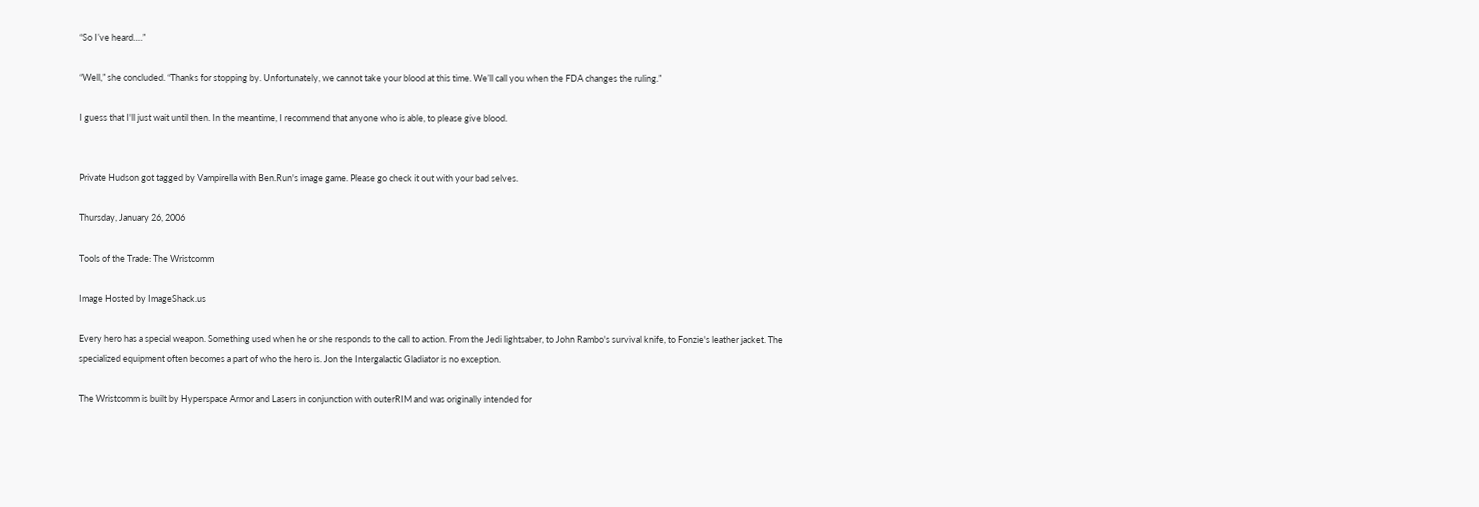“So I’ve heard….”

“Well,” she concluded. “Thanks for stopping by. Unfortunately, we cannot take your blood at this time. We’ll call you when the FDA changes the ruling.”

I guess that I'll just wait until then. In the meantime, I recommend that anyone who is able, to please give blood.


Private Hudson got tagged by Vampirella with Ben.Run's image game. Please go check it out with your bad selves.

Thursday, January 26, 2006

Tools of the Trade: The Wristcomm

Image Hosted by ImageShack.us

Every hero has a special weapon. Something used when he or she responds to the call to action. From the Jedi lightsaber, to John Rambo's survival knife, to Fonzie's leather jacket. The specialized equipment often becomes a part of who the hero is. Jon the Intergalactic Gladiator is no exception.

The Wristcomm is built by Hyperspace Armor and Lasers in conjunction with outerRIM and was originally intended for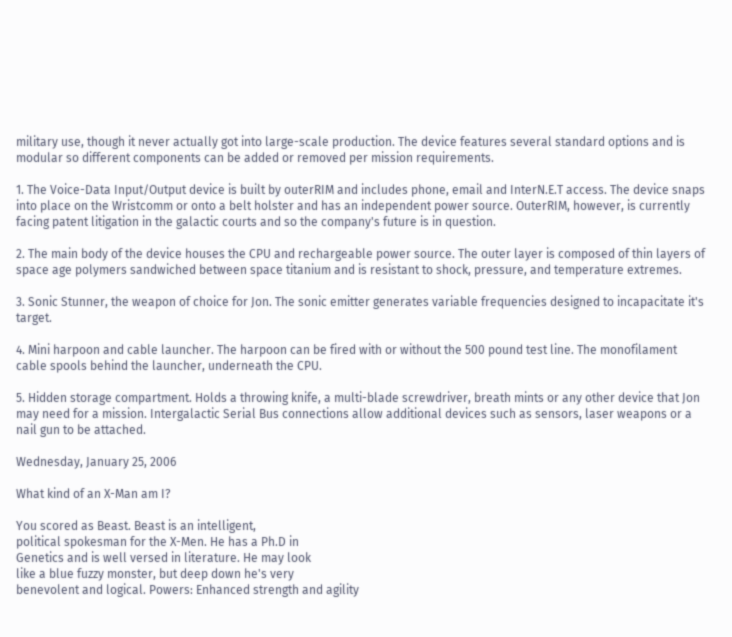military use, though it never actually got into large-scale production. The device features several standard options and is modular so different components can be added or removed per mission requirements.

1. The Voice-Data Input/Output device is built by outerRIM and includes phone, email and InterN.E.T access. The device snaps into place on the Wristcomm or onto a belt holster and has an independent power source. OuterRIM, however, is currently facing patent litigation in the galactic courts and so the company's future is in question.

2. The main body of the device houses the CPU and rechargeable power source. The outer layer is composed of thin layers of space age polymers sandwiched between space titanium and is resistant to shock, pressure, and temperature extremes.

3. Sonic Stunner, the weapon of choice for Jon. The sonic emitter generates variable frequencies designed to incapacitate it's target.

4. Mini harpoon and cable launcher. The harpoon can be fired with or without the 500 pound test line. The monofilament cable spools behind the launcher, underneath the CPU.

5. Hidden storage compartment. Holds a throwing knife, a multi-blade screwdriver, breath mints or any other device that Jon may need for a mission. Intergalactic Serial Bus connections allow additional devices such as sensors, laser weapons or a nail gun to be attached.

Wednesday, January 25, 2006

What kind of an X-Man am I?

You scored as Beast. Beast is an intelligent,
political spokesman for the X-Men. He has a Ph.D in
Genetics and is well versed in literature. He may look
like a blue fuzzy monster, but deep down he's very
benevolent and logical. Powers: Enhanced strength and agility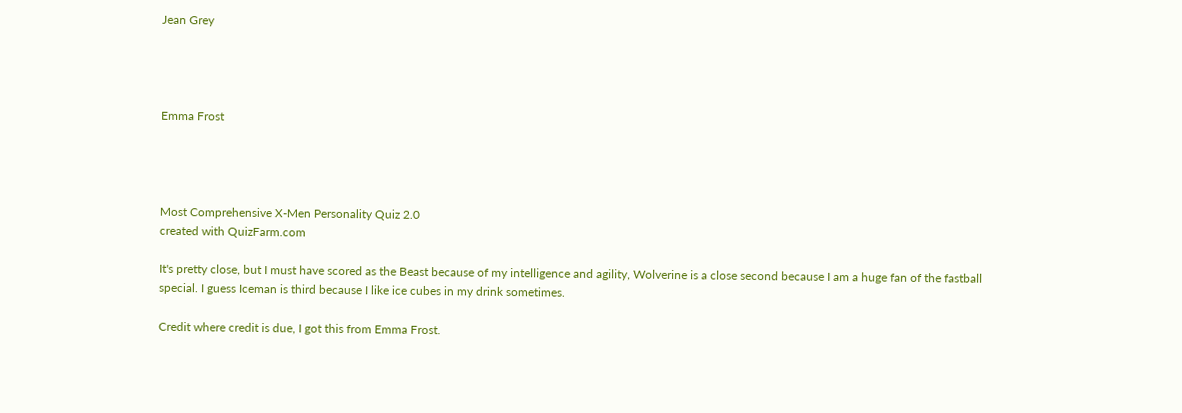Jean Grey




Emma Frost




Most Comprehensive X-Men Personality Quiz 2.0
created with QuizFarm.com

It's pretty close, but I must have scored as the Beast because of my intelligence and agility, Wolverine is a close second because I am a huge fan of the fastball special. I guess Iceman is third because I like ice cubes in my drink sometimes.

Credit where credit is due, I got this from Emma Frost.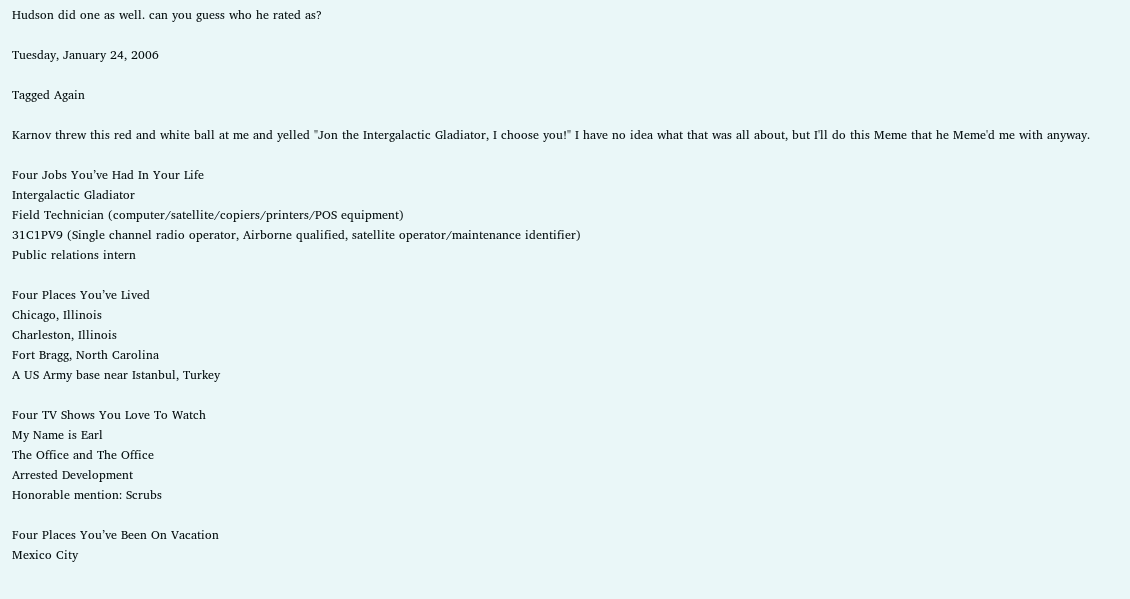Hudson did one as well. can you guess who he rated as?

Tuesday, January 24, 2006

Tagged Again

Karnov threw this red and white ball at me and yelled "Jon the Intergalactic Gladiator, I choose you!" I have no idea what that was all about, but I'll do this Meme that he Meme'd me with anyway.

Four Jobs You’ve Had In Your Life
Intergalactic Gladiator
Field Technician (computer/satellite/copiers/printers/POS equipment)
31C1PV9 (Single channel radio operator, Airborne qualified, satellite operator/maintenance identifier)
Public relations intern

Four Places You’ve Lived
Chicago, Illinois
Charleston, Illinois
Fort Bragg, North Carolina
A US Army base near Istanbul, Turkey

Four TV Shows You Love To Watch
My Name is Earl
The Office and The Office
Arrested Development
Honorable mention: Scrubs

Four Places You’ve Been On Vacation
Mexico City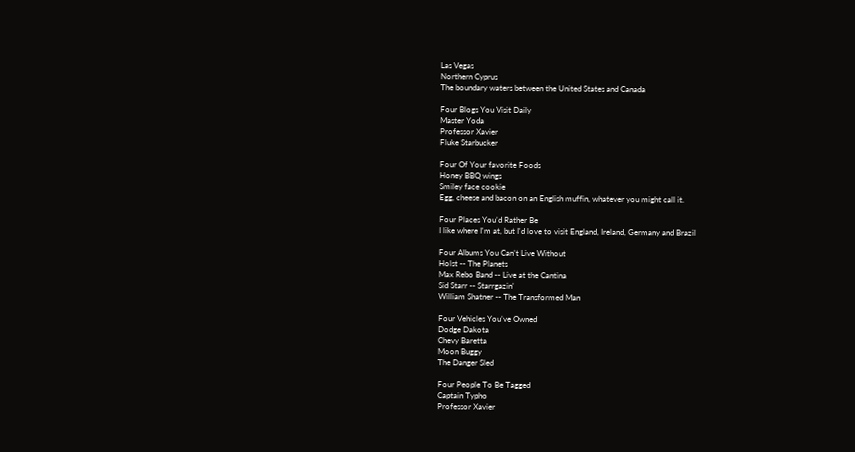Las Vegas
Northern Cyprus
The boundary waters between the United States and Canada

Four Blogs You Visit Daily
Master Yoda
Professor Xavier
Fluke Starbucker

Four Of Your favorite Foods
Honey BBQ wings
Smiley face cookie
Egg, cheese and bacon on an English muffin, whatever you might call it.

Four Places You’d Rather Be
I like where I'm at, but I'd love to visit England, Ireland, Germany and Brazil

Four Albums You Can’t Live Without
Holst -- The Planets
Max Rebo Band -- Live at the Cantina
Sid Starr -- Starrgazin'
William Shatner -- The Transformed Man

Four Vehicles You’ve Owned
Dodge Dakota
Chevy Baretta
Moon Buggy
The Danger Sled

Four People To Be Tagged
Captain Typho
Professor Xavier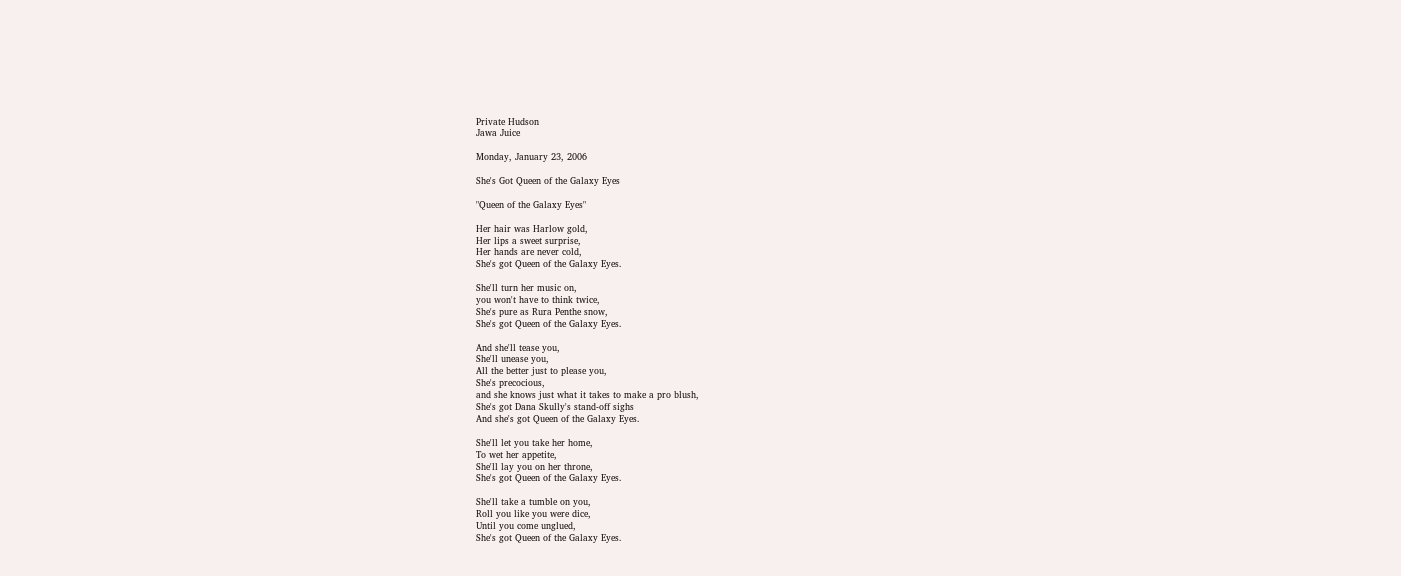Private Hudson
Jawa Juice

Monday, January 23, 2006

She's Got Queen of the Galaxy Eyes

"Queen of the Galaxy Eyes"

Her hair was Harlow gold,
Her lips a sweet surprise,
Her hands are never cold,
She's got Queen of the Galaxy Eyes.

She'll turn her music on,
you won't have to think twice,
She's pure as Rura Penthe snow,
She's got Queen of the Galaxy Eyes.

And she'll tease you,
She'll unease you,
All the better just to please you,
She's precocious,
and she knows just what it takes to make a pro blush,
She's got Dana Skully's stand-off sighs
And she's got Queen of the Galaxy Eyes.

She'll let you take her home,
To wet her appetite,
She'll lay you on her throne,
She's got Queen of the Galaxy Eyes.

She'll take a tumble on you,
Roll you like you were dice,
Until you come unglued,
She's got Queen of the Galaxy Eyes.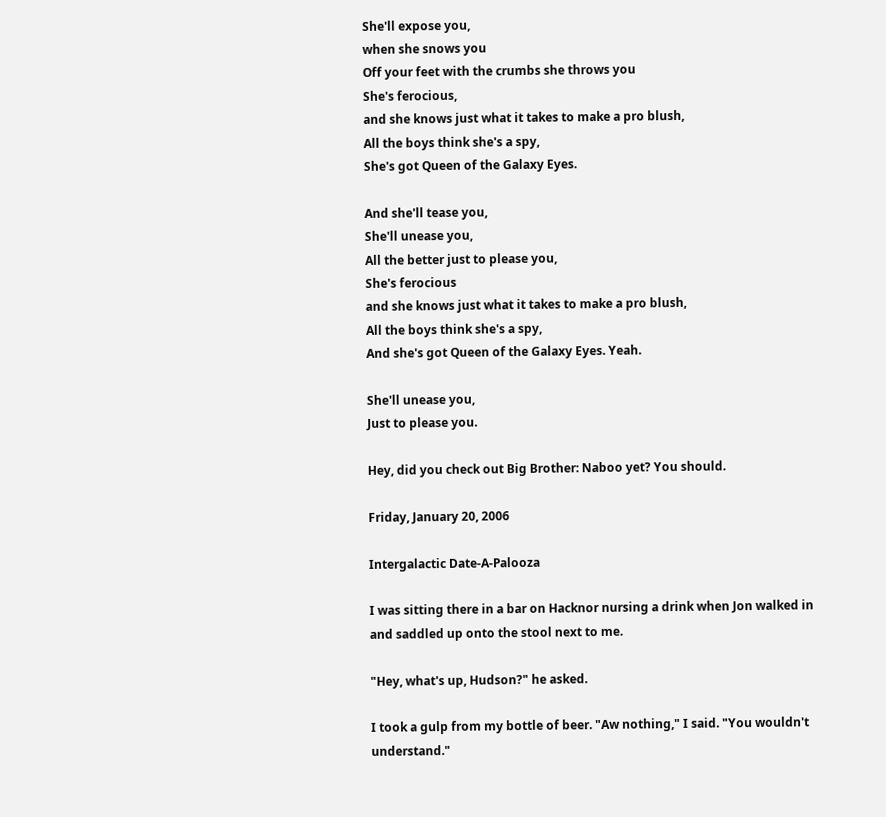She'll expose you,
when she snows you
Off your feet with the crumbs she throws you
She's ferocious,
and she knows just what it takes to make a pro blush,
All the boys think she's a spy,
She's got Queen of the Galaxy Eyes.

And she'll tease you,
She'll unease you,
All the better just to please you,
She's ferocious
and she knows just what it takes to make a pro blush,
All the boys think she's a spy,
And she's got Queen of the Galaxy Eyes. Yeah.

She'll unease you,
Just to please you.

Hey, did you check out Big Brother: Naboo yet? You should.

Friday, January 20, 2006

Intergalactic Date-A-Palooza

I was sitting there in a bar on Hacknor nursing a drink when Jon walked in and saddled up onto the stool next to me.

"Hey, what's up, Hudson?" he asked.

I took a gulp from my bottle of beer. "Aw nothing," I said. "You wouldn't understand."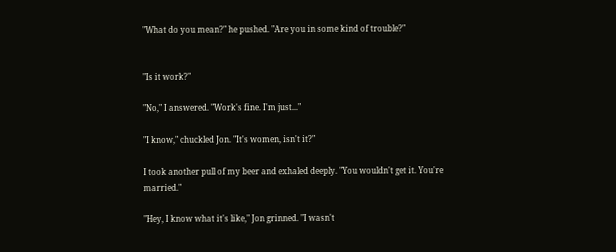"What do you mean?" he pushed. "Are you in some kind of trouble?"


"Is it work?"

"No," I answered. "Work's fine. I'm just..."

"I know," chuckled Jon. "It's women, isn't it?"

I took another pull of my beer and exhaled deeply. "You wouldn't get it. You're married."

"Hey, I know what it's like," Jon grinned. "I wasn't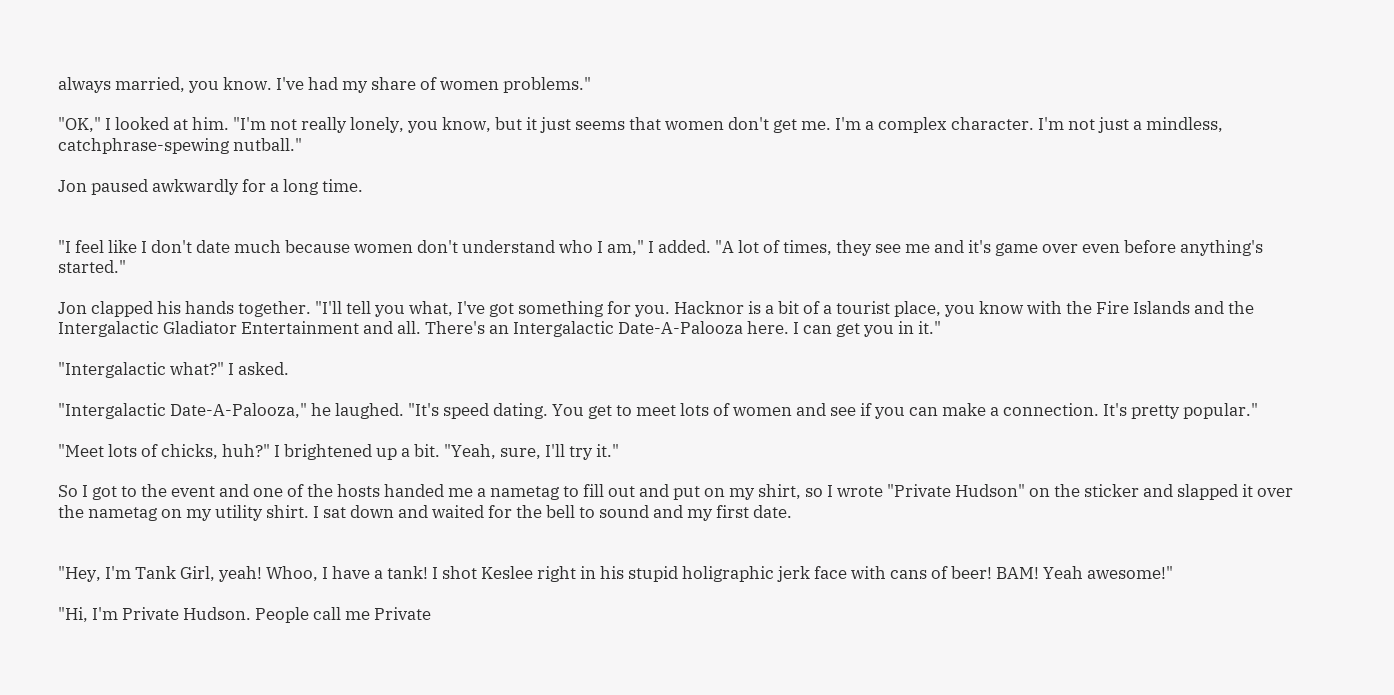always married, you know. I've had my share of women problems."

"OK," I looked at him. "I'm not really lonely, you know, but it just seems that women don't get me. I'm a complex character. I'm not just a mindless, catchphrase-spewing nutball."

Jon paused awkwardly for a long time.


"I feel like I don't date much because women don't understand who I am," I added. "A lot of times, they see me and it's game over even before anything's started."

Jon clapped his hands together. "I'll tell you what, I've got something for you. Hacknor is a bit of a tourist place, you know with the Fire Islands and the Intergalactic Gladiator Entertainment and all. There's an Intergalactic Date-A-Palooza here. I can get you in it."

"Intergalactic what?" I asked.

"Intergalactic Date-A-Palooza," he laughed. "It's speed dating. You get to meet lots of women and see if you can make a connection. It's pretty popular."

"Meet lots of chicks, huh?" I brightened up a bit. "Yeah, sure, I'll try it."

So I got to the event and one of the hosts handed me a nametag to fill out and put on my shirt, so I wrote "Private Hudson" on the sticker and slapped it over the nametag on my utility shirt. I sat down and waited for the bell to sound and my first date.


"Hey, I'm Tank Girl, yeah! Whoo, I have a tank! I shot Keslee right in his stupid holigraphic jerk face with cans of beer! BAM! Yeah awesome!"

"Hi, I'm Private Hudson. People call me Private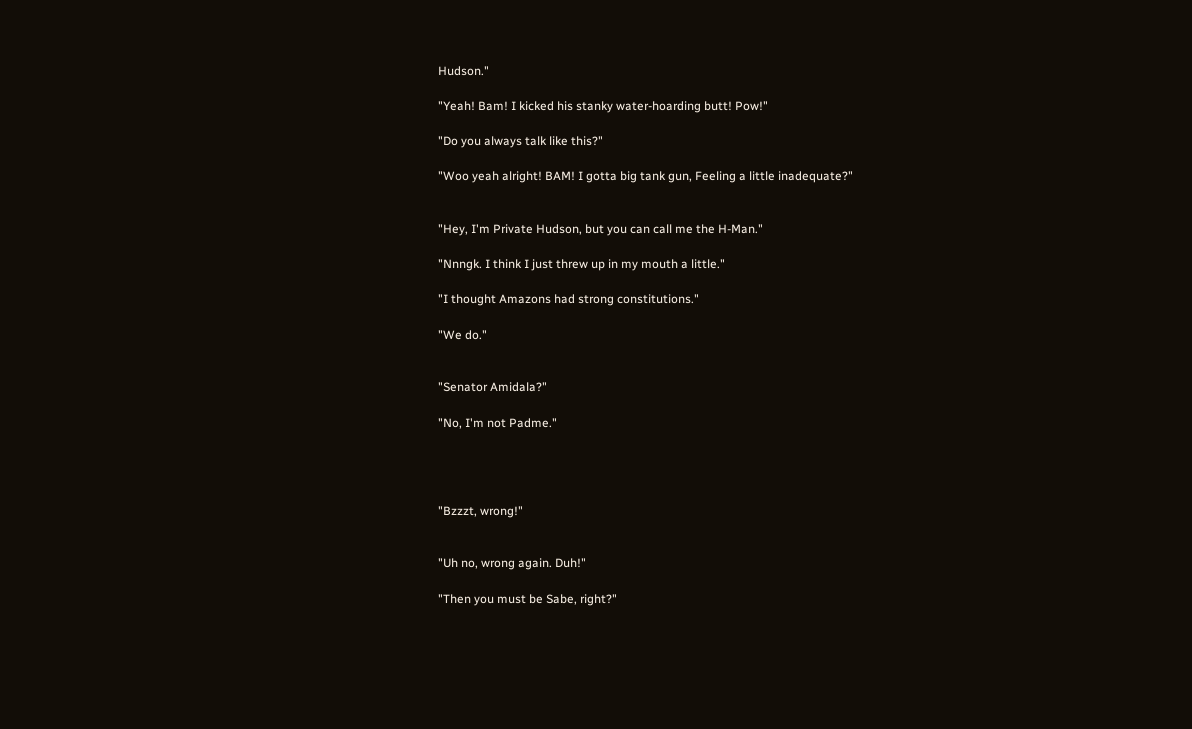Hudson."

"Yeah! Bam! I kicked his stanky water-hoarding butt! Pow!"

"Do you always talk like this?"

"Woo yeah alright! BAM! I gotta big tank gun, Feeling a little inadequate?"


"Hey, I'm Private Hudson, but you can call me the H-Man."

"Nnngk. I think I just threw up in my mouth a little."

"I thought Amazons had strong constitutions."

"We do."


"Senator Amidala?"

"No, I'm not Padme."




"Bzzzt, wrong!"


"Uh no, wrong again. Duh!"

"Then you must be Sabe, right?"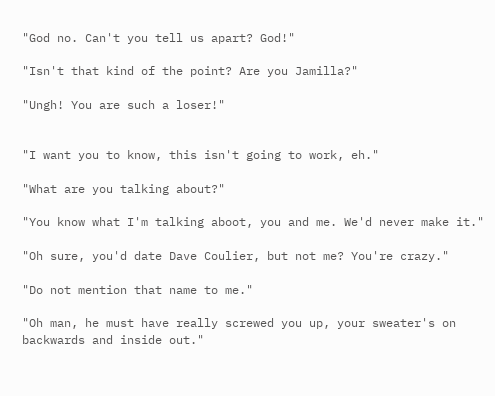"God no. Can't you tell us apart? God!"

"Isn't that kind of the point? Are you Jamilla?"

"Ungh! You are such a loser!"


"I want you to know, this isn't going to work, eh."

"What are you talking about?"

"You know what I'm talking aboot, you and me. We'd never make it."

"Oh sure, you'd date Dave Coulier, but not me? You're crazy."

"Do not mention that name to me."

"Oh man, he must have really screwed you up, your sweater's on backwards and inside out."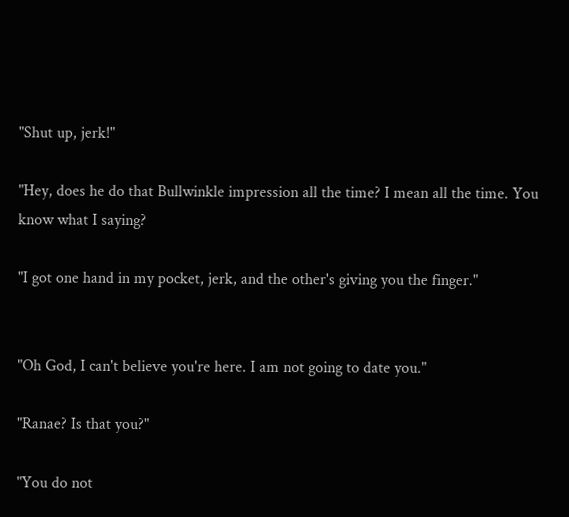"Shut up, jerk!"

"Hey, does he do that Bullwinkle impression all the time? I mean all the time. You know what I saying?

"I got one hand in my pocket, jerk, and the other's giving you the finger."


"Oh God, I can't believe you're here. I am not going to date you."

"Ranae? Is that you?"

"You do not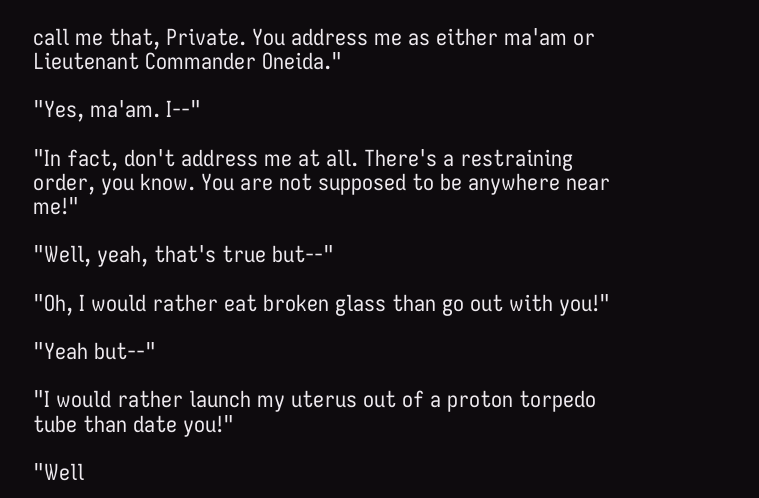call me that, Private. You address me as either ma'am or Lieutenant Commander Oneida."

"Yes, ma'am. I--"

"In fact, don't address me at all. There's a restraining order, you know. You are not supposed to be anywhere near me!"

"Well, yeah, that's true but--"

"Oh, I would rather eat broken glass than go out with you!"

"Yeah but--"

"I would rather launch my uterus out of a proton torpedo tube than date you!"

"Well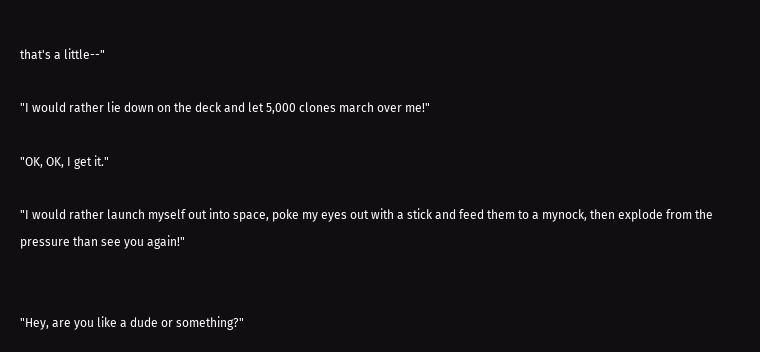that's a little--"

"I would rather lie down on the deck and let 5,000 clones march over me!"

"OK, OK, I get it."

"I would rather launch myself out into space, poke my eyes out with a stick and feed them to a mynock, then explode from the pressure than see you again!"


"Hey, are you like a dude or something?"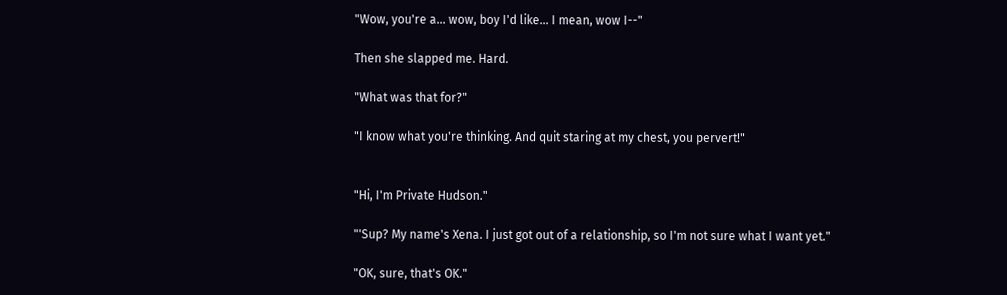"Wow, you're a... wow, boy I'd like... I mean, wow I--"

Then she slapped me. Hard.

"What was that for?"

"I know what you're thinking. And quit staring at my chest, you pervert!"


"Hi, I'm Private Hudson."

"'Sup? My name's Xena. I just got out of a relationship, so I'm not sure what I want yet."

"OK, sure, that's OK."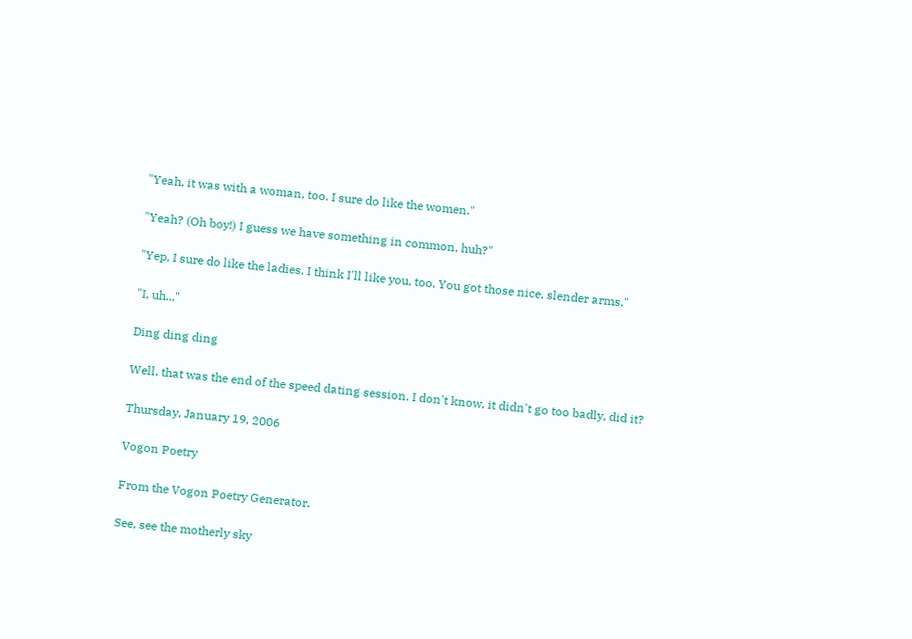"Yeah, it was with a woman, too. I sure do like the women."

"Yeah? (Oh boy!) I guess we have something in common, huh?"

"Yep, I sure do like the ladies. I think I'll like you, too. You got those nice, slender arms."

"I, uh..."

Ding ding ding

Well, that was the end of the speed dating session. I don't know, it didn't go too badly, did it?

Thursday, January 19, 2006

Vogon Poetry

From the Vogon Poetry Generator.

See, see the motherly sky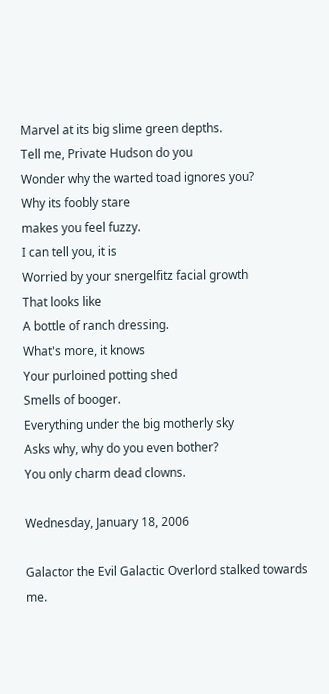Marvel at its big slime green depths.
Tell me, Private Hudson do you
Wonder why the warted toad ignores you?
Why its foobly stare
makes you feel fuzzy.
I can tell you, it is
Worried by your snergelfitz facial growth
That looks like
A bottle of ranch dressing.
What's more, it knows
Your purloined potting shed
Smells of booger.
Everything under the big motherly sky
Asks why, why do you even bother?
You only charm dead clowns.

Wednesday, January 18, 2006

Galactor the Evil Galactic Overlord stalked towards me.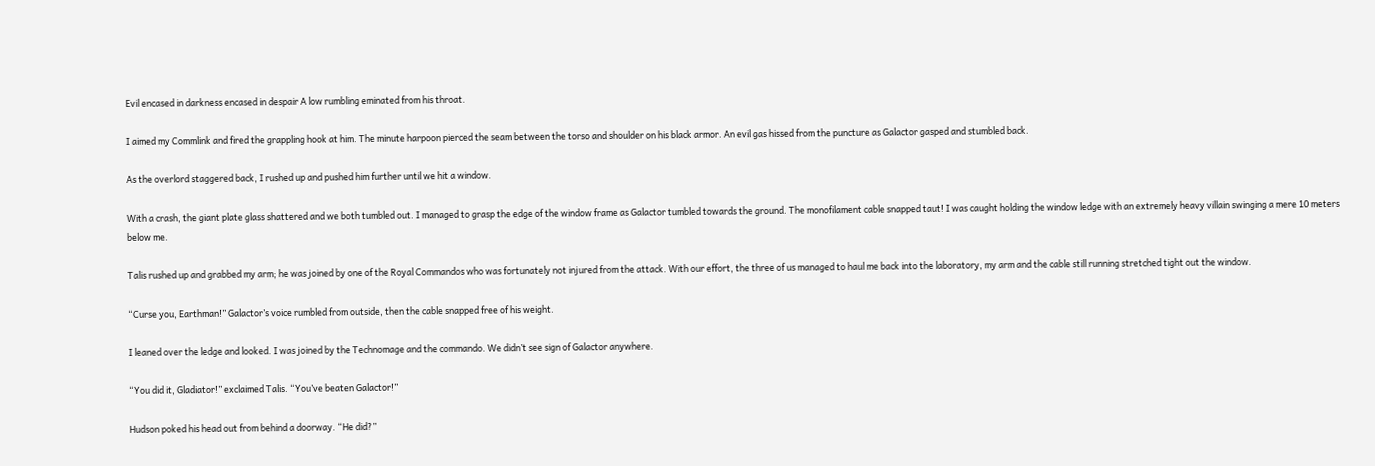Evil encased in darkness encased in despair A low rumbling eminated from his throat.

I aimed my Commlink and fired the grappling hook at him. The minute harpoon pierced the seam between the torso and shoulder on his black armor. An evil gas hissed from the puncture as Galactor gasped and stumbled back.

As the overlord staggered back, I rushed up and pushed him further until we hit a window.

With a crash, the giant plate glass shattered and we both tumbled out. I managed to grasp the edge of the window frame as Galactor tumbled towards the ground. The monofilament cable snapped taut! I was caught holding the window ledge with an extremely heavy villain swinging a mere 10 meters below me.

Talis rushed up and grabbed my arm; he was joined by one of the Royal Commandos who was fortunately not injured from the attack. With our effort, the three of us managed to haul me back into the laboratory, my arm and the cable still running stretched tight out the window.

“Curse you, Earthman!” Galactor’s voice rumbled from outside, then the cable snapped free of his weight.

I leaned over the ledge and looked. I was joined by the Technomage and the commando. We didn’t see sign of Galactor anywhere.

“You did it, Gladiator!” exclaimed Talis. “You’ve beaten Galactor!”

Hudson poked his head out from behind a doorway. “He did?”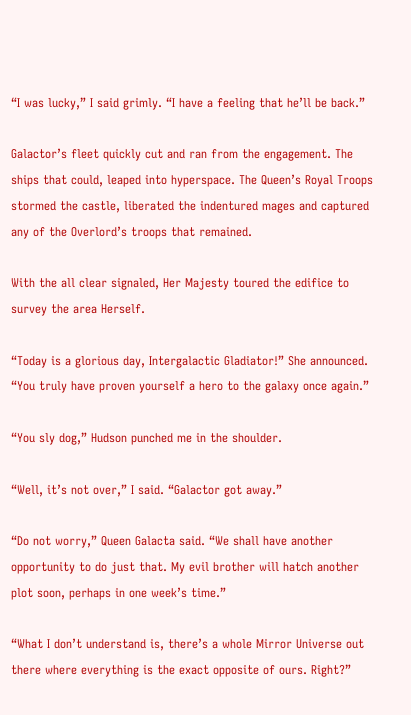“I was lucky,” I said grimly. “I have a feeling that he’ll be back.”

Galactor’s fleet quickly cut and ran from the engagement. The ships that could, leaped into hyperspace. The Queen’s Royal Troops stormed the castle, liberated the indentured mages and captured any of the Overlord’s troops that remained.

With the all clear signaled, Her Majesty toured the edifice to survey the area Herself.

“Today is a glorious day, Intergalactic Gladiator!” She announced. “You truly have proven yourself a hero to the galaxy once again.”

“You sly dog,” Hudson punched me in the shoulder.

“Well, it’s not over,” I said. “Galactor got away.”

“Do not worry,” Queen Galacta said. “We shall have another opportunity to do just that. My evil brother will hatch another plot soon, perhaps in one week’s time.”

“What I don’t understand is, there’s a whole Mirror Universe out there where everything is the exact opposite of ours. Right?”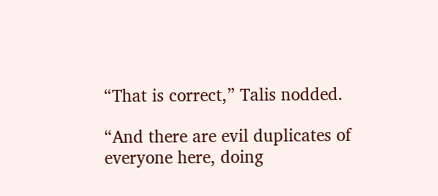“That is correct,” Talis nodded.

“And there are evil duplicates of everyone here, doing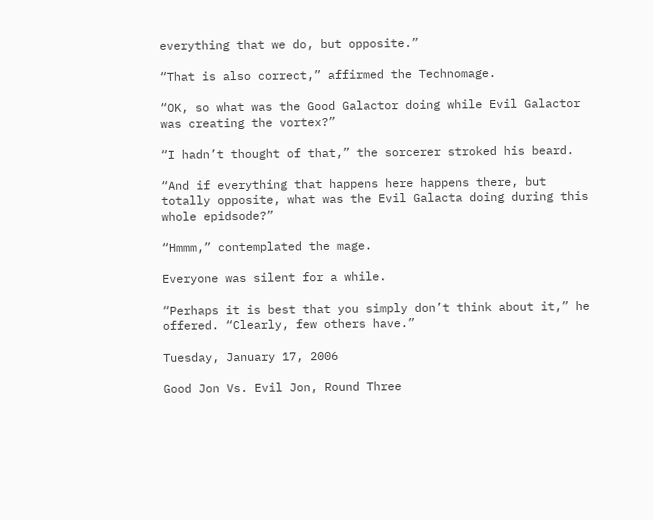everything that we do, but opposite.”

“That is also correct,” affirmed the Technomage.

“OK, so what was the Good Galactor doing while Evil Galactor was creating the vortex?”

“I hadn’t thought of that,” the sorcerer stroked his beard.

“And if everything that happens here happens there, but totally opposite, what was the Evil Galacta doing during this whole epidsode?”

“Hmmm,” contemplated the mage.

Everyone was silent for a while.

“Perhaps it is best that you simply don’t think about it,” he offered. “Clearly, few others have.”

Tuesday, January 17, 2006

Good Jon Vs. Evil Jon, Round Three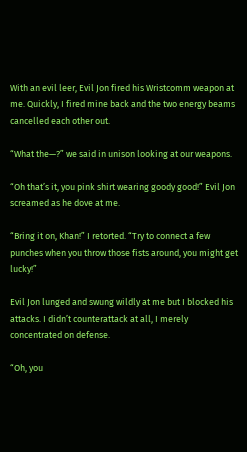With an evil leer, Evil Jon fired his Wristcomm weapon at me. Quickly, I fired mine back and the two energy beams cancelled each other out.

“What the—?” we said in unison looking at our weapons.

“Oh that’s it, you pink shirt wearing goody good!” Evil Jon screamed as he dove at me.

“Bring it on, Khan!” I retorted. “Try to connect a few punches when you throw those fists around, you might get lucky!”

Evil Jon lunged and swung wildly at me but I blocked his attacks. I didn’t counterattack at all, I merely concentrated on defense.

“Oh, you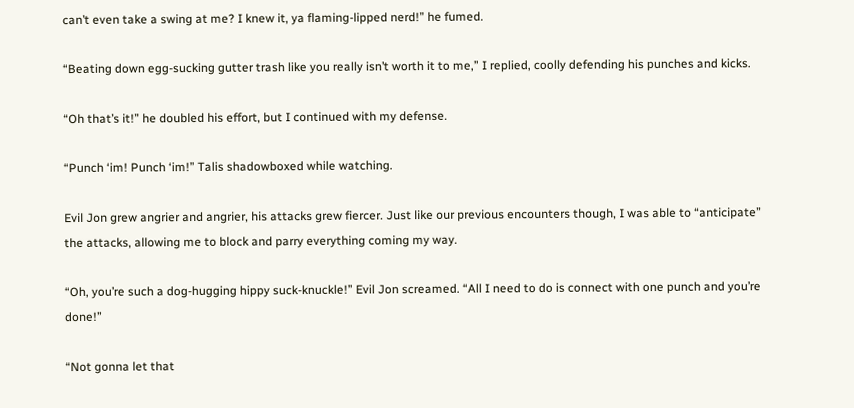can’t even take a swing at me? I knew it, ya flaming-lipped nerd!” he fumed.

“Beating down egg-sucking gutter trash like you really isn’t worth it to me,” I replied, coolly defending his punches and kicks.

“Oh that’s it!” he doubled his effort, but I continued with my defense.

“Punch ‘im! Punch ‘im!” Talis shadowboxed while watching.

Evil Jon grew angrier and angrier, his attacks grew fiercer. Just like our previous encounters though, I was able to “anticipate” the attacks, allowing me to block and parry everything coming my way.

“Oh, you’re such a dog-hugging hippy suck-knuckle!” Evil Jon screamed. “All I need to do is connect with one punch and you’re done!”

“Not gonna let that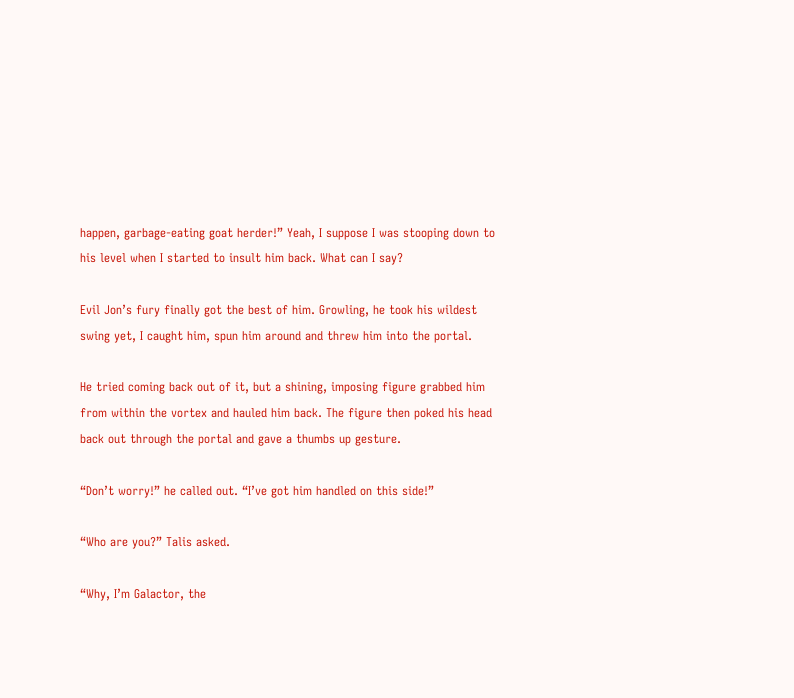happen, garbage-eating goat herder!” Yeah, I suppose I was stooping down to his level when I started to insult him back. What can I say?

Evil Jon’s fury finally got the best of him. Growling, he took his wildest swing yet, I caught him, spun him around and threw him into the portal.

He tried coming back out of it, but a shining, imposing figure grabbed him from within the vortex and hauled him back. The figure then poked his head back out through the portal and gave a thumbs up gesture.

“Don’t worry!” he called out. “I’ve got him handled on this side!”

“Who are you?” Talis asked.

“Why, I’m Galactor, the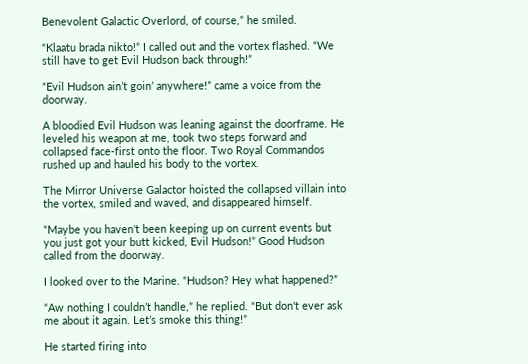Benevolent Galactic Overlord, of course,” he smiled.

“Klaatu brada nikto!” I called out and the vortex flashed. “We still have to get Evil Hudson back through!”

“Evil Hudson ain’t goin’ anywhere!” came a voice from the doorway.

A bloodied Evil Hudson was leaning against the doorframe. He leveled his weapon at me, took two steps forward and collapsed face-first onto the floor. Two Royal Commandos rushed up and hauled his body to the vortex.

The Mirror Universe Galactor hoisted the collapsed villain into the vortex, smiled and waved, and disappeared himself.

“Maybe you haven't been keeping up on current events but you just got your butt kicked, Evil Hudson!” Good Hudson called from the doorway.

I looked over to the Marine. “Hudson? Hey what happened?”

“Aw nothing I couldn’t handle,” he replied. “But don't ever ask me about it again. Let’s smoke this thing!”

He started firing into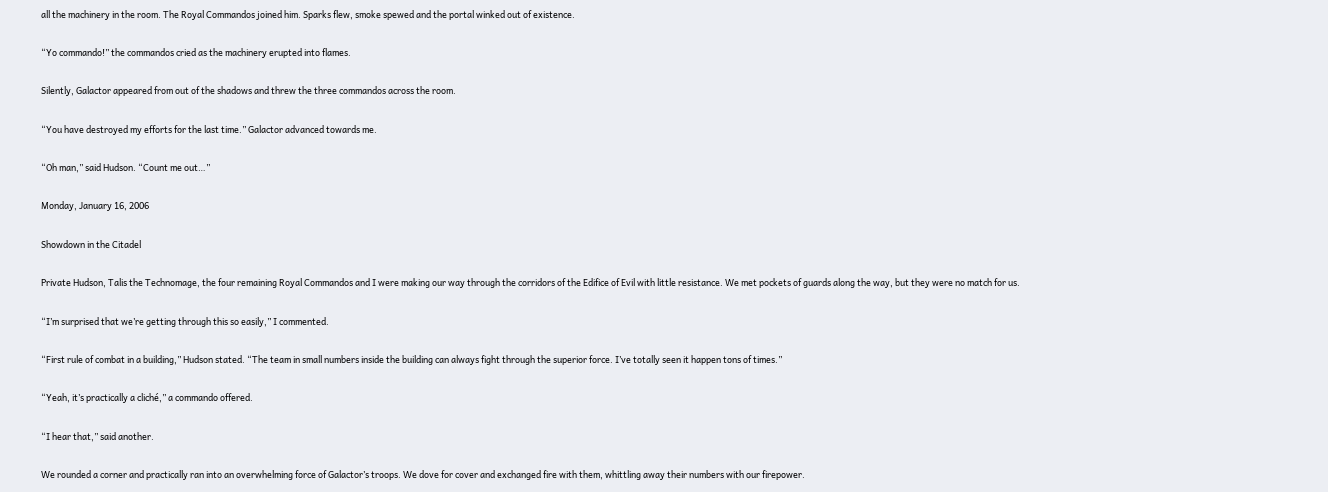all the machinery in the room. The Royal Commandos joined him. Sparks flew, smoke spewed and the portal winked out of existence.

“Yo commando!” the commandos cried as the machinery erupted into flames.

Silently, Galactor appeared from out of the shadows and threw the three commandos across the room.

“You have destroyed my efforts for the last time.” Galactor advanced towards me.

“Oh man,” said Hudson. “Count me out…”

Monday, January 16, 2006

Showdown in the Citadel

Private Hudson, Talis the Technomage, the four remaining Royal Commandos and I were making our way through the corridors of the Edifice of Evil with little resistance. We met pockets of guards along the way, but they were no match for us.

“I’m surprised that we’re getting through this so easily,” I commented.

“First rule of combat in a building,” Hudson stated. “The team in small numbers inside the building can always fight through the superior force. I’ve totally seen it happen tons of times.”

“Yeah, it’s practically a cliché,” a commando offered.

“I hear that,” said another.

We rounded a corner and practically ran into an overwhelming force of Galactor’s troops. We dove for cover and exchanged fire with them, whittling away their numbers with our firepower.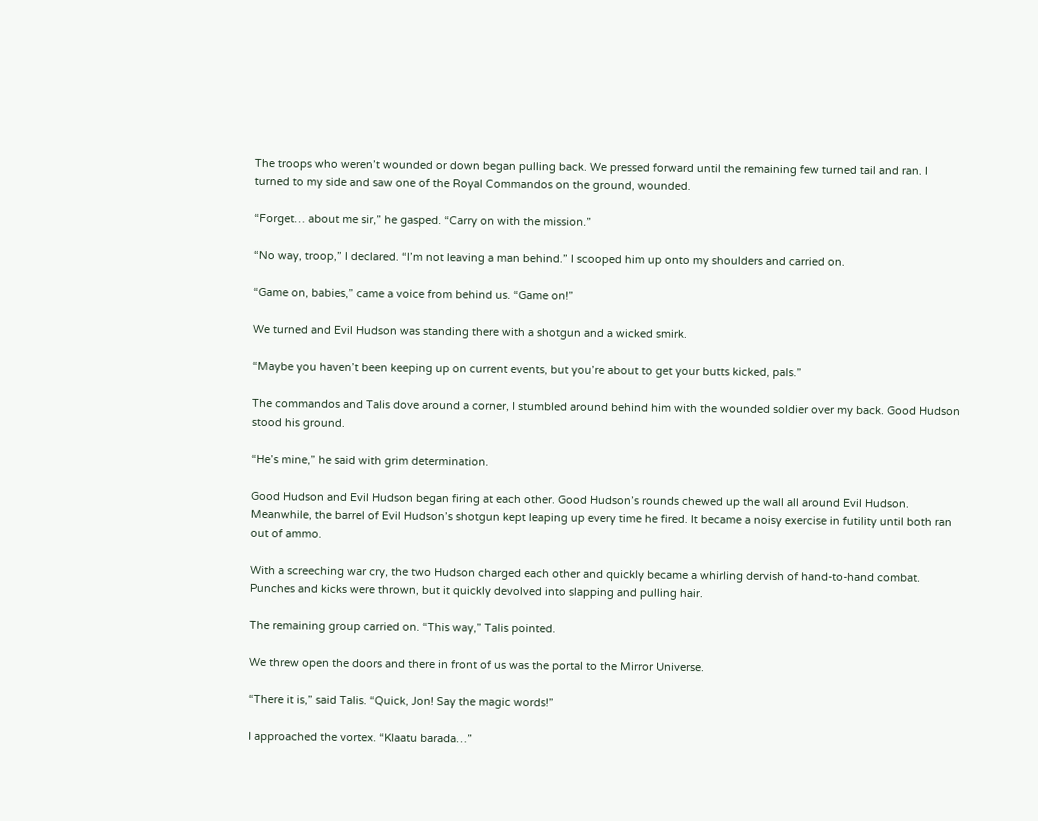The troops who weren’t wounded or down began pulling back. We pressed forward until the remaining few turned tail and ran. I turned to my side and saw one of the Royal Commandos on the ground, wounded.

“Forget… about me sir,” he gasped. “Carry on with the mission.”

“No way, troop,” I declared. “I’m not leaving a man behind.” I scooped him up onto my shoulders and carried on.

“Game on, babies,” came a voice from behind us. “Game on!”

We turned and Evil Hudson was standing there with a shotgun and a wicked smirk.

“Maybe you haven’t been keeping up on current events, but you’re about to get your butts kicked, pals.”

The commandos and Talis dove around a corner, I stumbled around behind him with the wounded soldier over my back. Good Hudson stood his ground.

“He’s mine,” he said with grim determination.

Good Hudson and Evil Hudson began firing at each other. Good Hudson’s rounds chewed up the wall all around Evil Hudson. Meanwhile, the barrel of Evil Hudson’s shotgun kept leaping up every time he fired. It became a noisy exercise in futility until both ran out of ammo.

With a screeching war cry, the two Hudson charged each other and quickly became a whirling dervish of hand-to-hand combat. Punches and kicks were thrown, but it quickly devolved into slapping and pulling hair.

The remaining group carried on. “This way,” Talis pointed.

We threw open the doors and there in front of us was the portal to the Mirror Universe.

“There it is,” said Talis. “Quick, Jon! Say the magic words!”

I approached the vortex. “Klaatu barada…”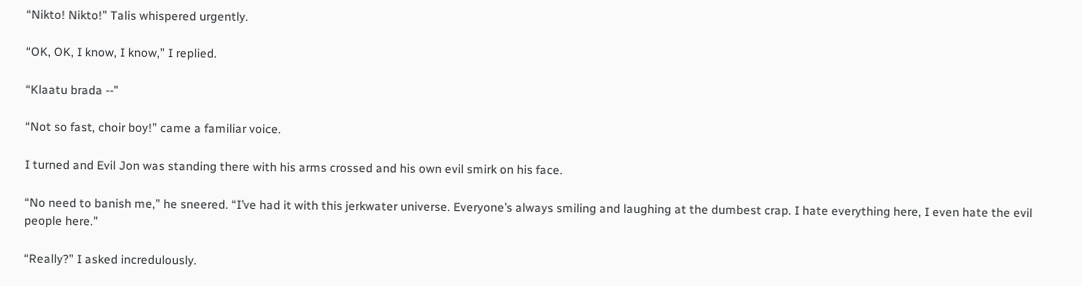“Nikto! Nikto!” Talis whispered urgently.

“OK, OK, I know, I know,” I replied.

“Klaatu brada --”

“Not so fast, choir boy!” came a familiar voice.

I turned and Evil Jon was standing there with his arms crossed and his own evil smirk on his face.

“No need to banish me,” he sneered. “I’ve had it with this jerkwater universe. Everyone’s always smiling and laughing at the dumbest crap. I hate everything here, I even hate the evil people here.”

“Really?” I asked incredulously.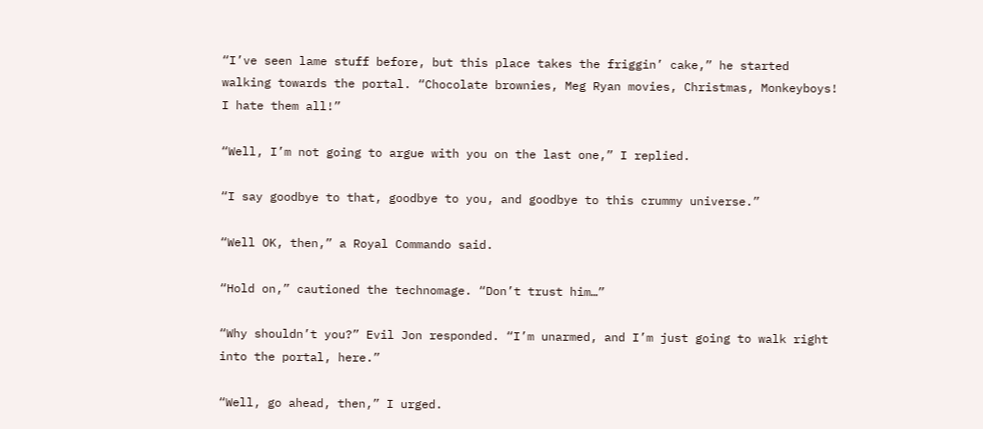“I’ve seen lame stuff before, but this place takes the friggin’ cake,” he started walking towards the portal. “Chocolate brownies, Meg Ryan movies, Christmas, Monkeyboys! I hate them all!”

“Well, I’m not going to argue with you on the last one,” I replied.

“I say goodbye to that, goodbye to you, and goodbye to this crummy universe.”

“Well OK, then,” a Royal Commando said.

“Hold on,” cautioned the technomage. “Don’t trust him…”

“Why shouldn’t you?” Evil Jon responded. “I’m unarmed, and I’m just going to walk right into the portal, here.”

“Well, go ahead, then,” I urged.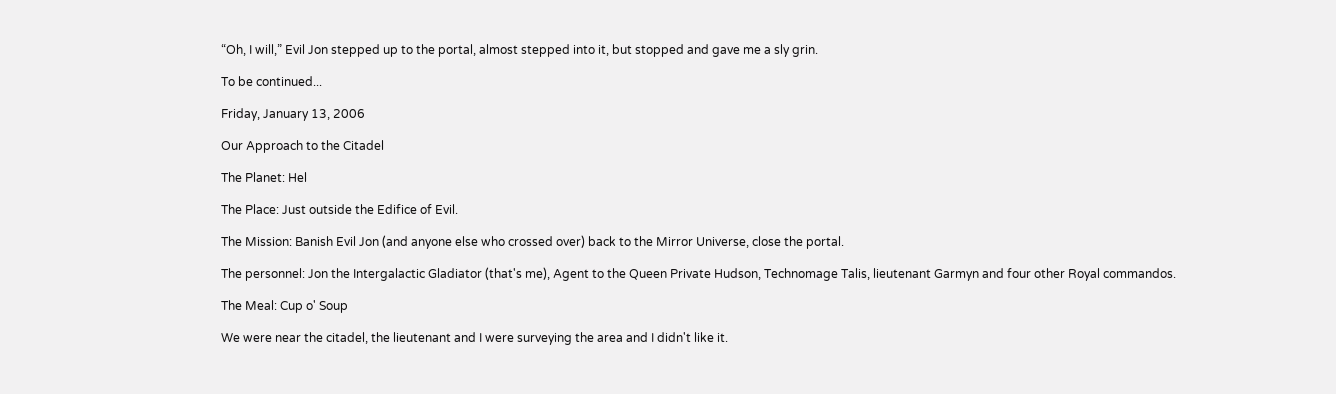“Oh, I will,” Evil Jon stepped up to the portal, almost stepped into it, but stopped and gave me a sly grin.

To be continued...

Friday, January 13, 2006

Our Approach to the Citadel

The Planet: Hel

The Place: Just outside the Edifice of Evil.

The Mission: Banish Evil Jon (and anyone else who crossed over) back to the Mirror Universe, close the portal.

The personnel: Jon the Intergalactic Gladiator (that's me), Agent to the Queen Private Hudson, Technomage Talis, lieutenant Garmyn and four other Royal commandos.

The Meal: Cup o' Soup

We were near the citadel, the lieutenant and I were surveying the area and I didn't like it.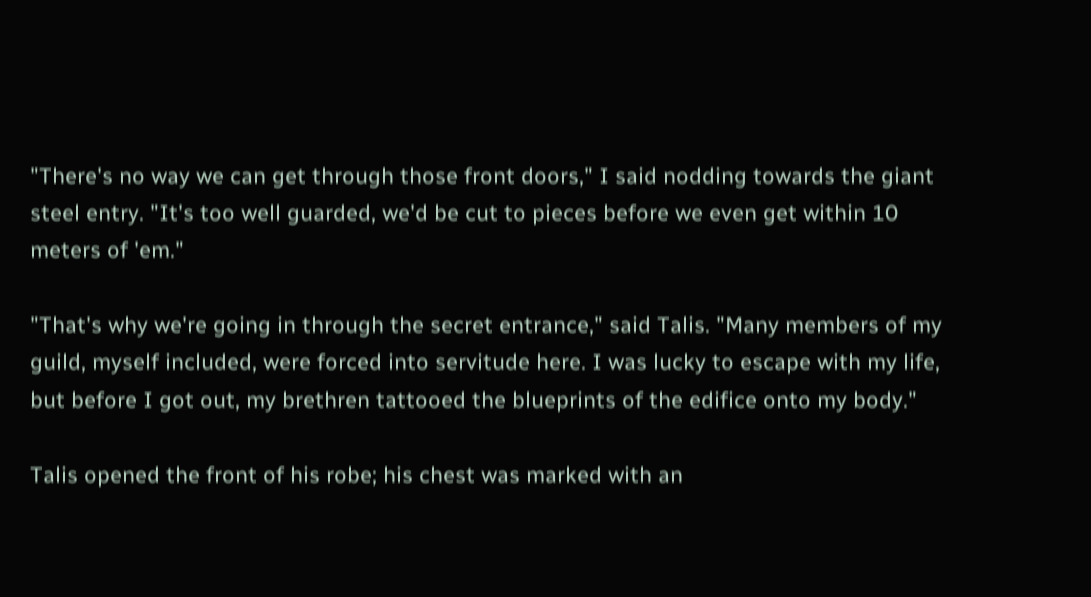"There's no way we can get through those front doors," I said nodding towards the giant steel entry. "It's too well guarded, we'd be cut to pieces before we even get within 10 meters of 'em."

"That's why we're going in through the secret entrance," said Talis. "Many members of my guild, myself included, were forced into servitude here. I was lucky to escape with my life, but before I got out, my brethren tattooed the blueprints of the edifice onto my body."

Talis opened the front of his robe; his chest was marked with an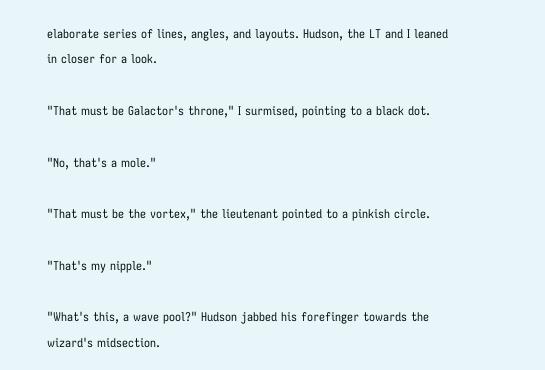elaborate series of lines, angles, and layouts. Hudson, the LT and I leaned in closer for a look.

"That must be Galactor's throne," I surmised, pointing to a black dot.

"No, that's a mole."

"That must be the vortex," the lieutenant pointed to a pinkish circle.

"That's my nipple."

"What's this, a wave pool?" Hudson jabbed his forefinger towards the wizard's midsection.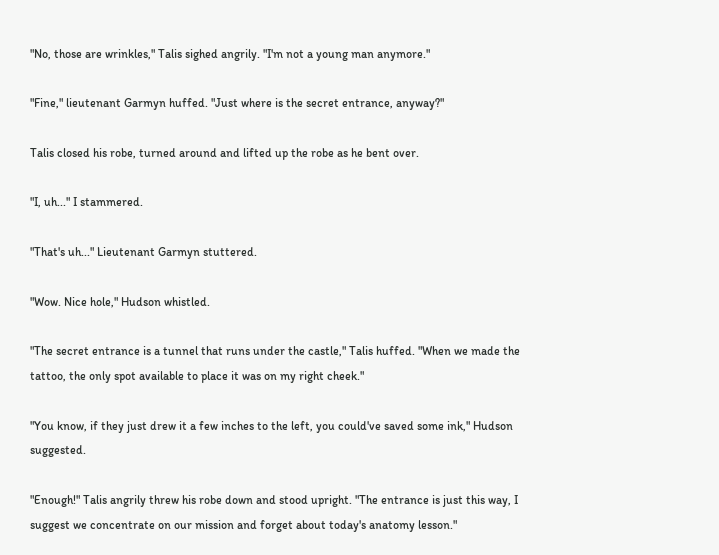"No, those are wrinkles," Talis sighed angrily. "I'm not a young man anymore."

"Fine," lieutenant Garmyn huffed. "Just where is the secret entrance, anyway?"

Talis closed his robe, turned around and lifted up the robe as he bent over.

"I, uh..." I stammered.

"That's uh..." Lieutenant Garmyn stuttered.

"Wow. Nice hole," Hudson whistled.

"The secret entrance is a tunnel that runs under the castle," Talis huffed. "When we made the tattoo, the only spot available to place it was on my right cheek."

"You know, if they just drew it a few inches to the left, you could've saved some ink," Hudson suggested.

"Enough!" Talis angrily threw his robe down and stood upright. "The entrance is just this way, I suggest we concentrate on our mission and forget about today's anatomy lesson."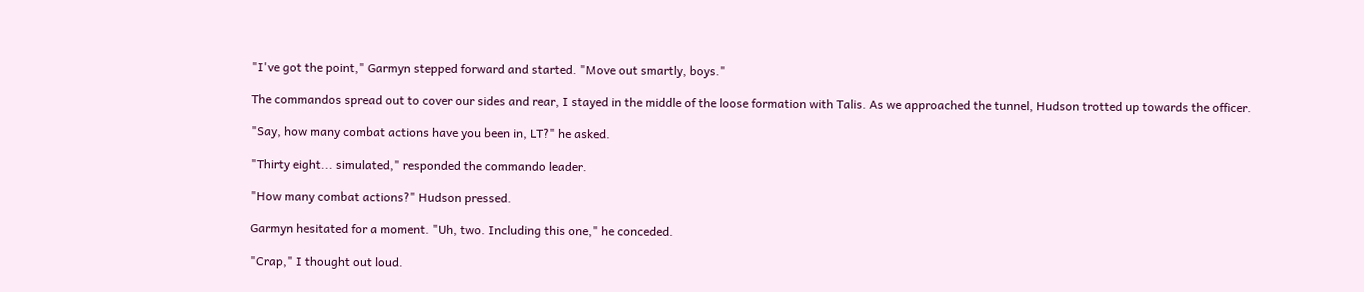"I've got the point," Garmyn stepped forward and started. "Move out smartly, boys."

The commandos spread out to cover our sides and rear, I stayed in the middle of the loose formation with Talis. As we approached the tunnel, Hudson trotted up towards the officer.

"Say, how many combat actions have you been in, LT?" he asked.

"Thirty eight... simulated," responded the commando leader.

"How many combat actions?" Hudson pressed.

Garmyn hesitated for a moment. "Uh, two. Including this one," he conceded.

"Crap," I thought out loud.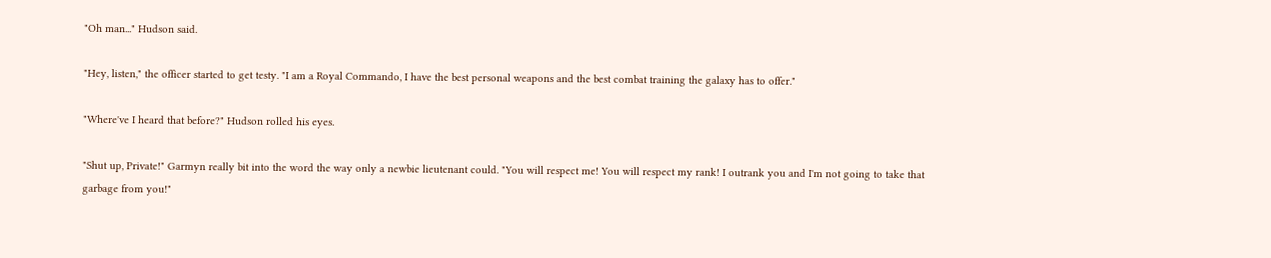"Oh man..." Hudson said.

"Hey, listen," the officer started to get testy. "I am a Royal Commando, I have the best personal weapons and the best combat training the galaxy has to offer."

"Where've I heard that before?" Hudson rolled his eyes.

"Shut up, Private!" Garmyn really bit into the word the way only a newbie lieutenant could. "You will respect me! You will respect my rank! I outrank you and I'm not going to take that garbage from you!"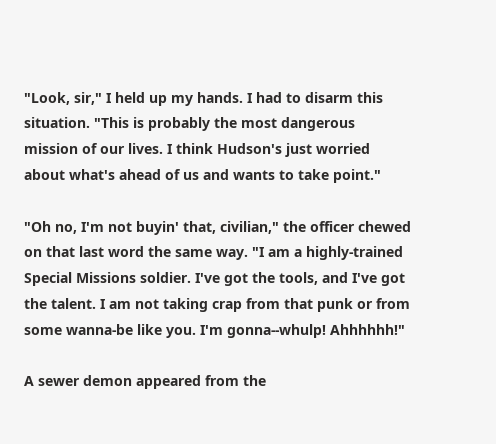"Look, sir," I held up my hands. I had to disarm this situation. "This is probably the most dangerous mission of our lives. I think Hudson's just worried about what's ahead of us and wants to take point."

"Oh no, I'm not buyin' that, civilian," the officer chewed on that last word the same way. "I am a highly-trained Special Missions soldier. I've got the tools, and I've got the talent. I am not taking crap from that punk or from some wanna-be like you. I'm gonna--whulp! Ahhhhhh!"

A sewer demon appeared from the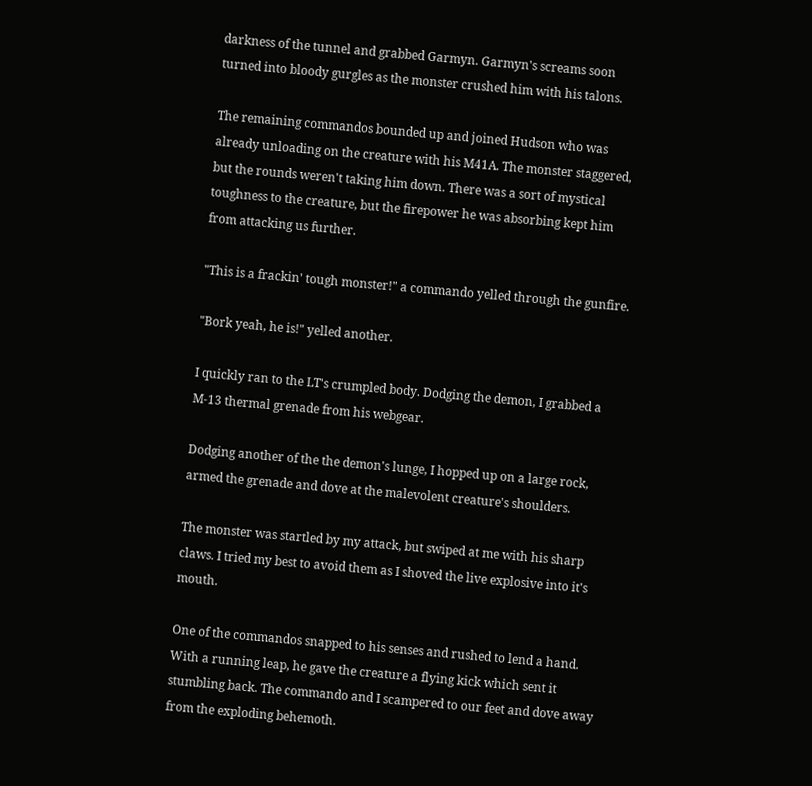darkness of the tunnel and grabbed Garmyn. Garmyn's screams soon turned into bloody gurgles as the monster crushed him with his talons.

The remaining commandos bounded up and joined Hudson who was already unloading on the creature with his M41A. The monster staggered, but the rounds weren't taking him down. There was a sort of mystical toughness to the creature, but the firepower he was absorbing kept him from attacking us further.

"This is a frackin' tough monster!" a commando yelled through the gunfire.

"Bork yeah, he is!" yelled another.

I quickly ran to the LT's crumpled body. Dodging the demon, I grabbed a M-13 thermal grenade from his webgear.

Dodging another of the the demon's lunge, I hopped up on a large rock, armed the grenade and dove at the malevolent creature's shoulders.

The monster was startled by my attack, but swiped at me with his sharp claws. I tried my best to avoid them as I shoved the live explosive into it's mouth.

One of the commandos snapped to his senses and rushed to lend a hand. With a running leap, he gave the creature a flying kick which sent it stumbling back. The commando and I scampered to our feet and dove away from the exploding behemoth.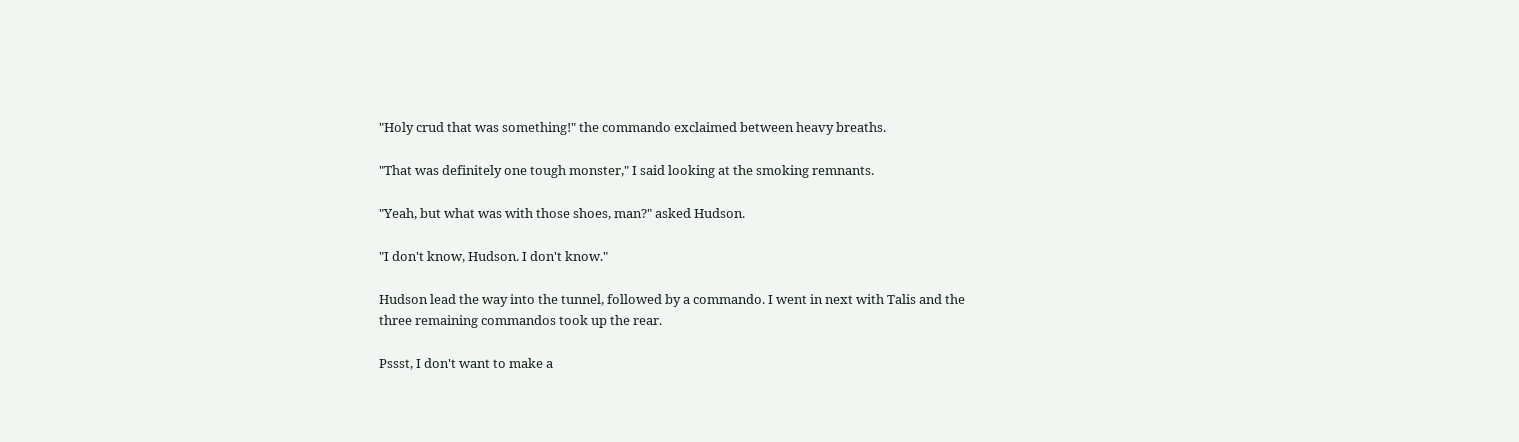"Holy crud that was something!" the commando exclaimed between heavy breaths.

"That was definitely one tough monster," I said looking at the smoking remnants.

"Yeah, but what was with those shoes, man?" asked Hudson.

"I don't know, Hudson. I don't know."

Hudson lead the way into the tunnel, followed by a commando. I went in next with Talis and the three remaining commandos took up the rear.

Pssst, I don't want to make a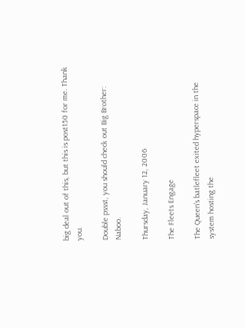big deal out of this, but this is post150 for me. Thank you.

Double pssst, you should check out Big Brother: Naboo.

Thursday, January 12, 2006

The Fleets Engage

The Queen's batlefleet exited hyperspace in the system hosting the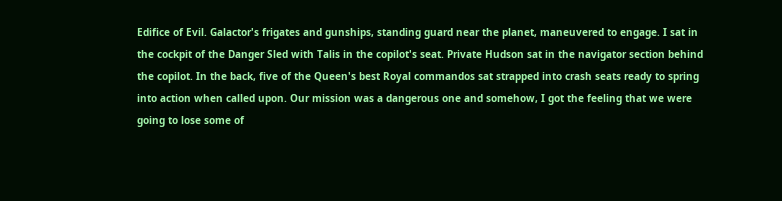Edifice of Evil. Galactor's frigates and gunships, standing guard near the planet, maneuvered to engage. I sat in the cockpit of the Danger Sled with Talis in the copilot's seat. Private Hudson sat in the navigator section behind the copilot. In the back, five of the Queen's best Royal commandos sat strapped into crash seats ready to spring into action when called upon. Our mission was a dangerous one and somehow, I got the feeling that we were going to lose some of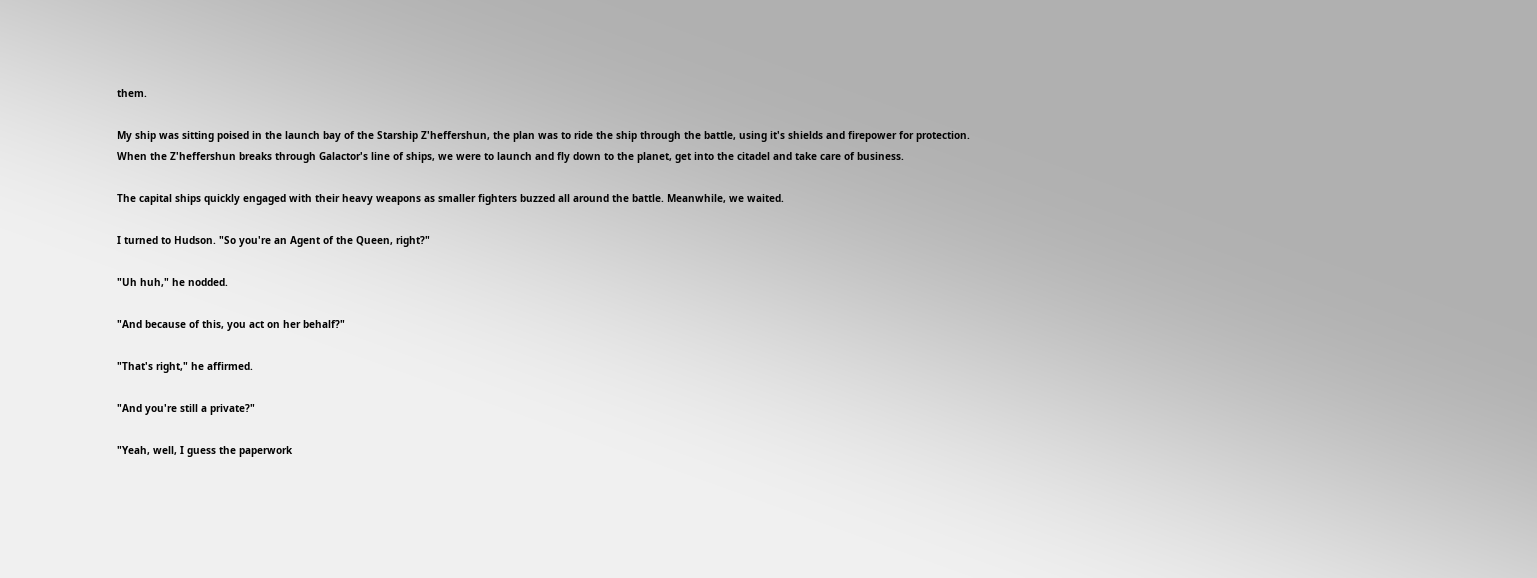them.

My ship was sitting poised in the launch bay of the Starship Z'heffershun, the plan was to ride the ship through the battle, using it's shields and firepower for protection. When the Z'heffershun breaks through Galactor's line of ships, we were to launch and fly down to the planet, get into the citadel and take care of business.

The capital ships quickly engaged with their heavy weapons as smaller fighters buzzed all around the battle. Meanwhile, we waited.

I turned to Hudson. "So you're an Agent of the Queen, right?"

"Uh huh," he nodded.

"And because of this, you act on her behalf?"

"That's right," he affirmed.

"And you're still a private?"

"Yeah, well, I guess the paperwork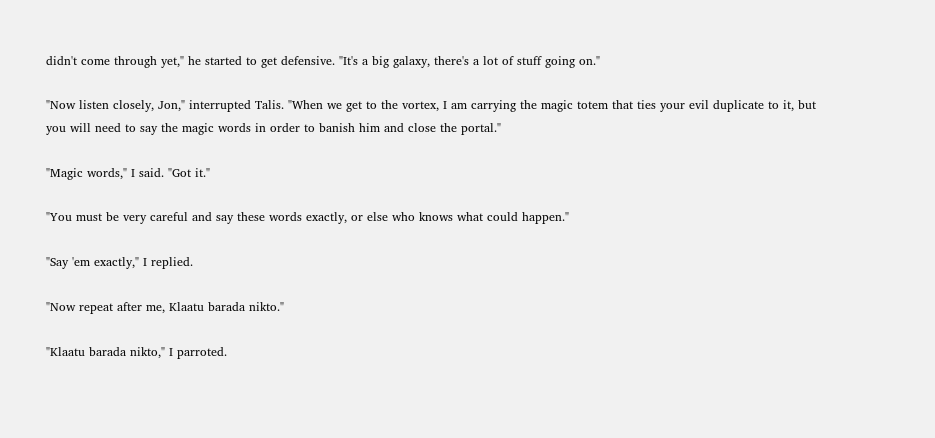didn't come through yet," he started to get defensive. "It's a big galaxy, there's a lot of stuff going on."

"Now listen closely, Jon," interrupted Talis. "When we get to the vortex, I am carrying the magic totem that ties your evil duplicate to it, but you will need to say the magic words in order to banish him and close the portal."

"Magic words," I said. "Got it."

"You must be very careful and say these words exactly, or else who knows what could happen."

"Say 'em exactly," I replied.

"Now repeat after me, Klaatu barada nikto."

"Klaatu barada nikto," I parroted.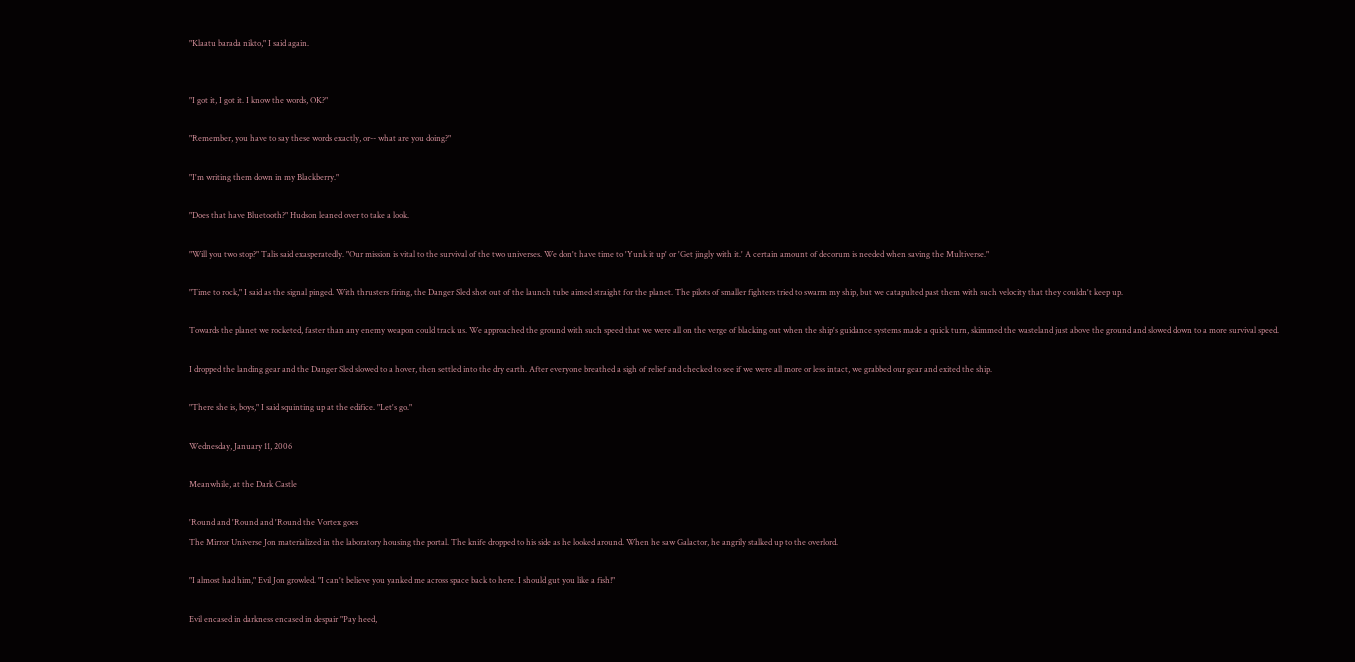"Klaatu barada nikto," I said again.


"I got it, I got it. I know the words, OK?"

"Remember, you have to say these words exactly, or-- what are you doing?"

"I'm writing them down in my Blackberry."

"Does that have Bluetooth?" Hudson leaned over to take a look.

"Will you two stop?" Talis said exasperatedly. "Our mission is vital to the survival of the two universes. We don't have time to 'Yunk it up' or 'Get jingly with it.' A certain amount of decorum is needed when saving the Multiverse."

"Time to rock," I said as the signal pinged. With thrusters firing, the Danger Sled shot out of the launch tube aimed straight for the planet. The pilots of smaller fighters tried to swarm my ship, but we catapulted past them with such velocity that they couldn't keep up.

Towards the planet we rocketed, faster than any enemy weapon could track us. We approached the ground with such speed that we were all on the verge of blacking out when the ship's guidance systems made a quick turn, skimmed the wasteland just above the ground and slowed down to a more survival speed.

I dropped the landing gear and the Danger Sled slowed to a hover, then settled into the dry earth. After everyone breathed a sigh of relief and checked to see if we were all more or less intact, we grabbed our gear and exited the ship.

"There she is, boys," I said squinting up at the edifice. "Let's go."

Wednesday, January 11, 2006

Meanwhile, at the Dark Castle

'Round and 'Round and 'Round the Vortex goes
The Mirror Universe Jon materialized in the laboratory housing the portal. The knife dropped to his side as he looked around. When he saw Galactor, he angrily stalked up to the overlord.

"I almost had him," Evil Jon growled. "I can't believe you yanked me across space back to here. I should gut you like a fish!"

Evil encased in darkness encased in despair "Pay heed,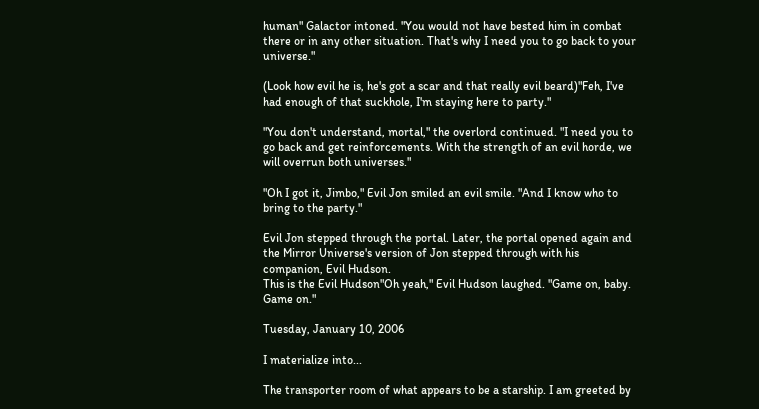human" Galactor intoned. "You would not have bested him in combat there or in any other situation. That's why I need you to go back to your universe."

(Look how evil he is, he's got a scar and that really evil beard)"Feh, I've had enough of that suckhole, I'm staying here to party."

"You don't understand, mortal," the overlord continued. "I need you to go back and get reinforcements. With the strength of an evil horde, we will overrun both universes."

"Oh I got it, Jimbo," Evil Jon smiled an evil smile. "And I know who to bring to the party."

Evil Jon stepped through the portal. Later, the portal opened again and the Mirror Universe's version of Jon stepped through with his companion, Evil Hudson.
This is the Evil Hudson"Oh yeah," Evil Hudson laughed. "Game on, baby. Game on."

Tuesday, January 10, 2006

I materialize into...

The transporter room of what appears to be a starship. I am greeted by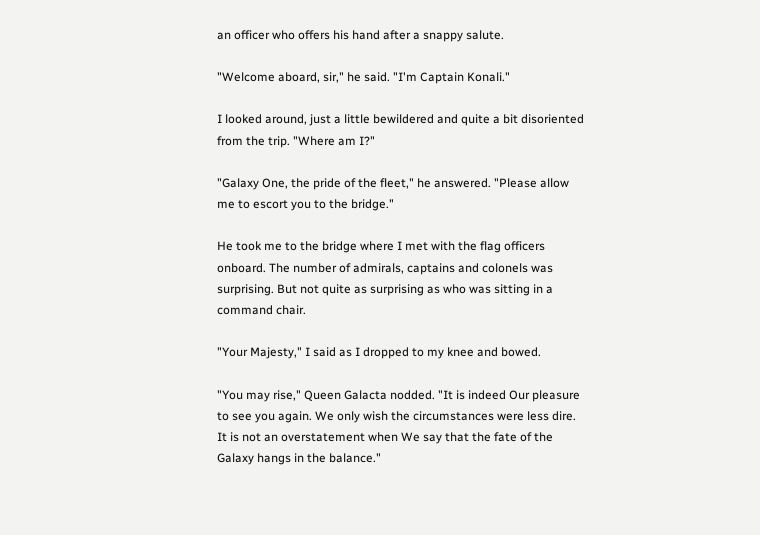an officer who offers his hand after a snappy salute.

"Welcome aboard, sir," he said. "I'm Captain Konali."

I looked around, just a little bewildered and quite a bit disoriented from the trip. "Where am I?"

"Galaxy One, the pride of the fleet," he answered. "Please allow me to escort you to the bridge."

He took me to the bridge where I met with the flag officers onboard. The number of admirals, captains and colonels was surprising. But not quite as surprising as who was sitting in a command chair.

"Your Majesty," I said as I dropped to my knee and bowed.

"You may rise," Queen Galacta nodded. "It is indeed Our pleasure to see you again. We only wish the circumstances were less dire. It is not an overstatement when We say that the fate of the Galaxy hangs in the balance."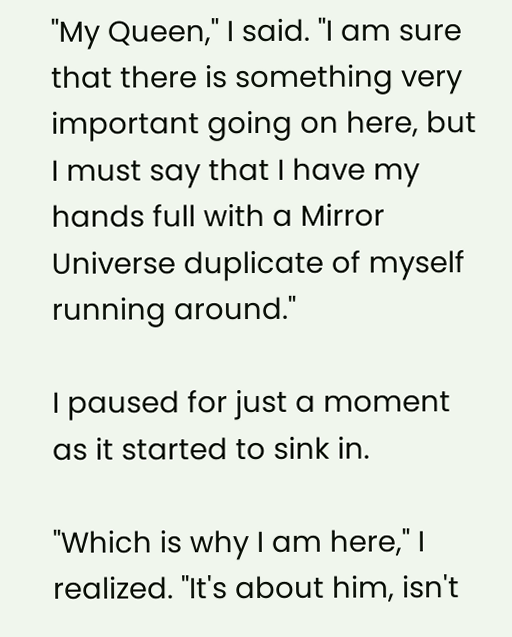"My Queen," I said. "I am sure that there is something very important going on here, but I must say that I have my hands full with a Mirror Universe duplicate of myself running around."

I paused for just a moment as it started to sink in.

"Which is why I am here," I realized. "It's about him, isn't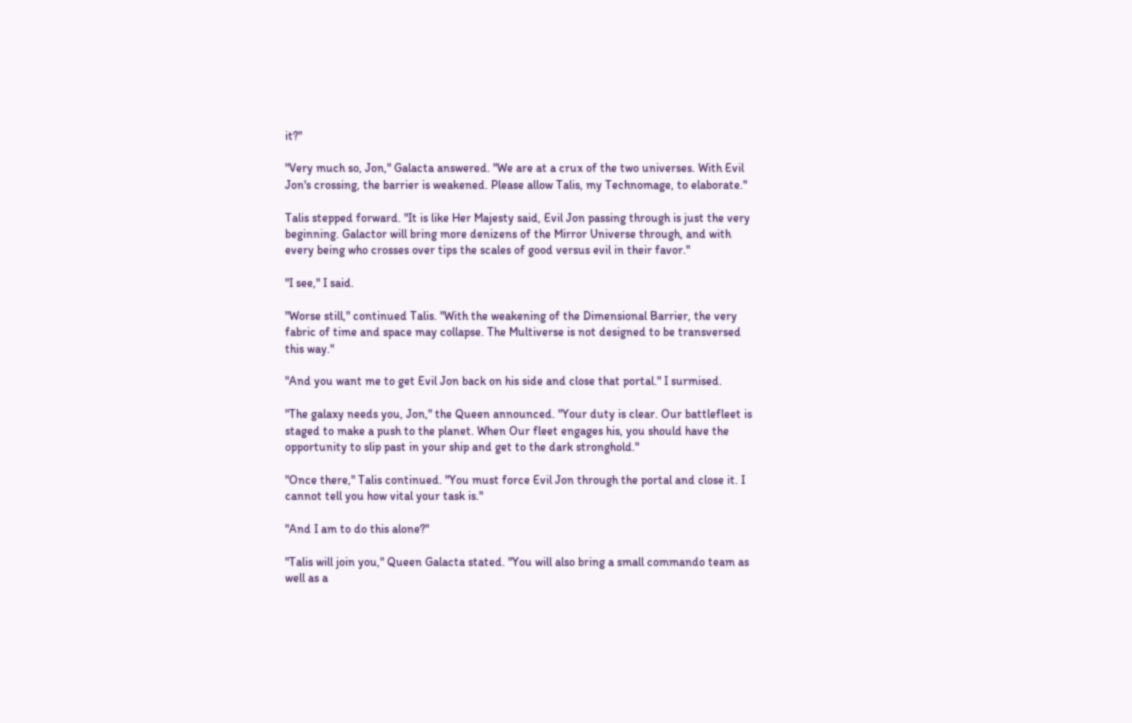it?"

"Very much so, Jon," Galacta answered. "We are at a crux of the two universes. With Evil Jon's crossing, the barrier is weakened. Please allow Talis, my Technomage, to elaborate."

Talis stepped forward. "It is like Her Majesty said, Evil Jon passing through is just the very beginning. Galactor will bring more denizens of the Mirror Universe through, and with every being who crosses over tips the scales of good versus evil in their favor."

"I see," I said.

"Worse still," continued Talis. "With the weakening of the Dimensional Barrier, the very fabric of time and space may collapse. The Multiverse is not designed to be transversed this way."

"And you want me to get Evil Jon back on his side and close that portal." I surmised.

"The galaxy needs you, Jon," the Queen announced. "Your duty is clear. Our battlefleet is staged to make a push to the planet. When Our fleet engages his, you should have the opportunity to slip past in your ship and get to the dark stronghold."

"Once there," Talis continued. "You must force Evil Jon through the portal and close it. I cannot tell you how vital your task is."

"And I am to do this alone?"

"Talis will join you," Queen Galacta stated. "You will also bring a small commando team as well as a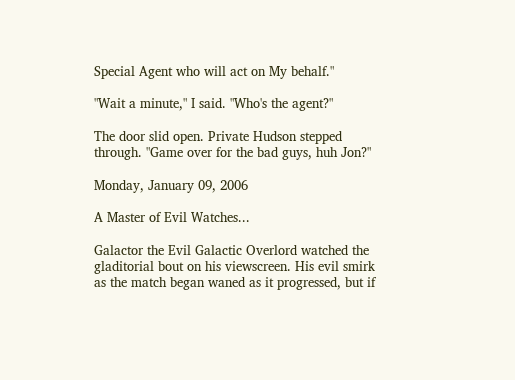Special Agent who will act on My behalf."

"Wait a minute," I said. "Who's the agent?"

The door slid open. Private Hudson stepped through. "Game over for the bad guys, huh Jon?"

Monday, January 09, 2006

A Master of Evil Watches...

Galactor the Evil Galactic Overlord watched the gladitorial bout on his viewscreen. His evil smirk as the match began waned as it progressed, but if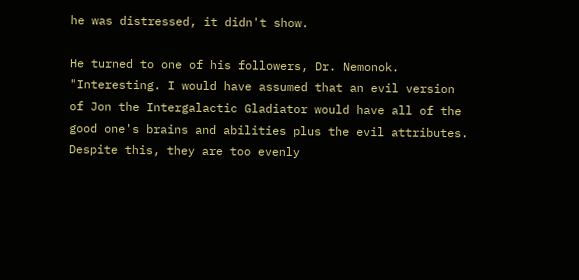he was distressed, it didn't show.

He turned to one of his followers, Dr. Nemonok. "Interesting. I would have assumed that an evil version of Jon the Intergalactic Gladiator would have all of the good one's brains and abilities plus the evil attributes. Despite this, they are too evenly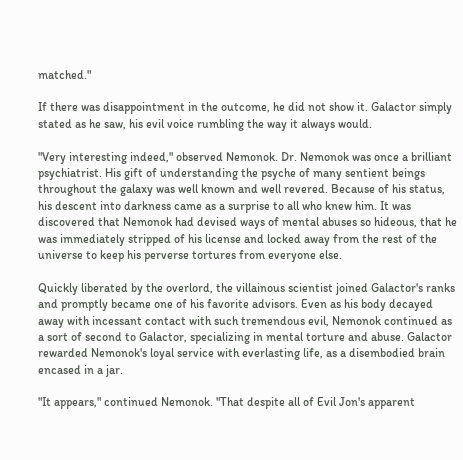matched."

If there was disappointment in the outcome, he did not show it. Galactor simply stated as he saw, his evil voice rumbling the way it always would.

"Very interesting indeed," observed Nemonok. Dr. Nemonok was once a brilliant psychiatrist. His gift of understanding the psyche of many sentient beings throughout the galaxy was well known and well revered. Because of his status, his descent into darkness came as a surprise to all who knew him. It was discovered that Nemonok had devised ways of mental abuses so hideous, that he was immediately stripped of his license and locked away from the rest of the universe to keep his perverse tortures from everyone else.

Quickly liberated by the overlord, the villainous scientist joined Galactor's ranks and promptly became one of his favorite advisors. Even as his body decayed away with incessant contact with such tremendous evil, Nemonok continued as a sort of second to Galactor, specializing in mental torture and abuse. Galactor rewarded Nemonok's loyal service with everlasting life, as a disembodied brain encased in a jar.

"It appears," continued Nemonok. "That despite all of Evil Jon's apparent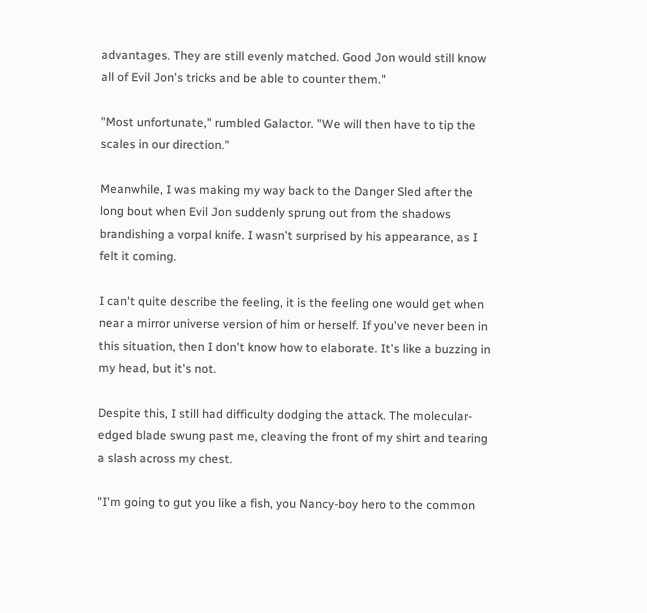advantages. They are still evenly matched. Good Jon would still know all of Evil Jon's tricks and be able to counter them."

"Most unfortunate," rumbled Galactor. "We will then have to tip the scales in our direction."

Meanwhile, I was making my way back to the Danger Sled after the long bout when Evil Jon suddenly sprung out from the shadows brandishing a vorpal knife. I wasn't surprised by his appearance, as I felt it coming.

I can't quite describe the feeling, it is the feeling one would get when near a mirror universe version of him or herself. If you've never been in this situation, then I don't know how to elaborate. It's like a buzzing in my head, but it's not.

Despite this, I still had difficulty dodging the attack. The molecular-edged blade swung past me, cleaving the front of my shirt and tearing a slash across my chest.

"I'm going to gut you like a fish, you Nancy-boy hero to the common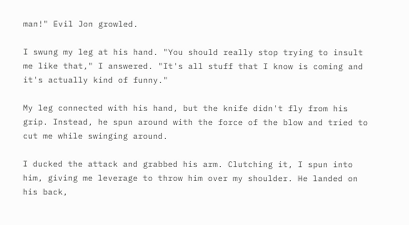man!" Evil Jon growled.

I swung my leg at his hand. "You should really stop trying to insult me like that," I answered. "It's all stuff that I know is coming and it's actually kind of funny."

My leg connected with his hand, but the knife didn't fly from his grip. Instead, he spun around with the force of the blow and tried to cut me while swinging around.

I ducked the attack and grabbed his arm. Clutching it, I spun into him, giving me leverage to throw him over my shoulder. He landed on his back,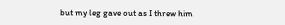but my leg gave out as I threw him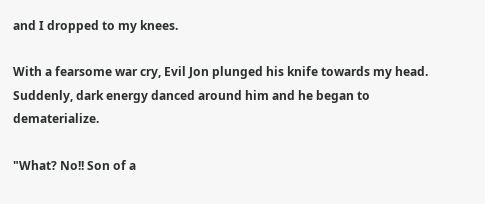and I dropped to my knees.

With a fearsome war cry, Evil Jon plunged his knife towards my head. Suddenly, dark energy danced around him and he began to dematerialize.

"What? No!! Son of a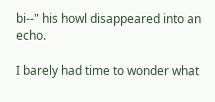bi--" his howl disappeared into an echo.

I barely had time to wonder what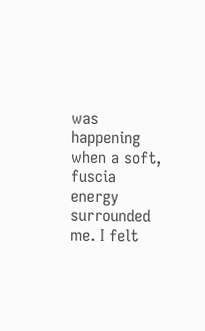was happening when a soft, fuscia energy surrounded me. I felt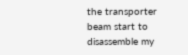the transporter beam start to disassemble my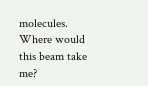molecules. Where would this beam take me?